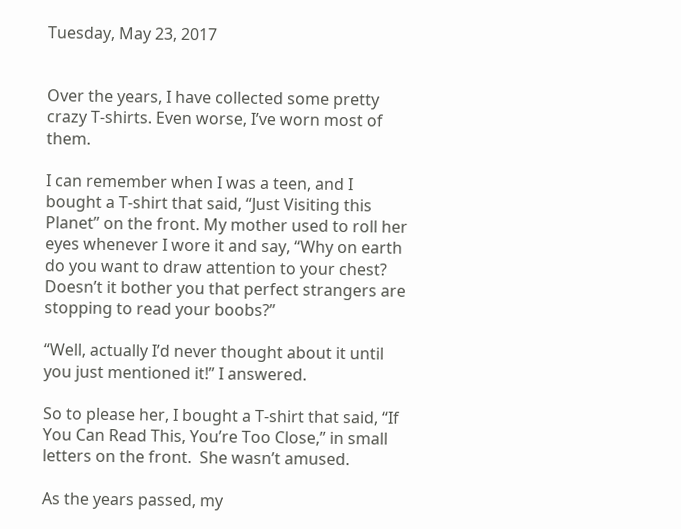Tuesday, May 23, 2017


Over the years, I have collected some pretty crazy T-shirts. Even worse, I’ve worn most of them.

I can remember when I was a teen, and I bought a T-shirt that said, “Just Visiting this Planet” on the front. My mother used to roll her eyes whenever I wore it and say, “Why on earth do you want to draw attention to your chest? Doesn’t it bother you that perfect strangers are stopping to read your boobs?”

“Well, actually I’d never thought about it until you just mentioned it!” I answered.

So to please her, I bought a T-shirt that said, “If You Can Read This, You’re Too Close,” in small letters on the front.  She wasn’t amused.

As the years passed, my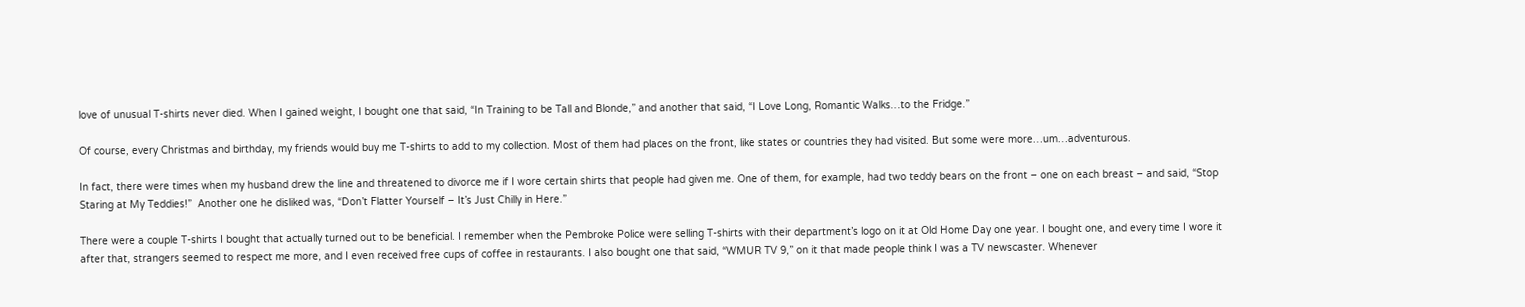love of unusual T-shirts never died. When I gained weight, I bought one that said, “In Training to be Tall and Blonde,” and another that said, “I Love Long, Romantic Walks…to the Fridge.”

Of course, every Christmas and birthday, my friends would buy me T-shirts to add to my collection. Most of them had places on the front, like states or countries they had visited. But some were more…um…adventurous.

In fact, there were times when my husband drew the line and threatened to divorce me if I wore certain shirts that people had given me. One of them, for example, had two teddy bears on the front – one on each breast – and said, “Stop Staring at My Teddies!”  Another one he disliked was, “Don’t Flatter Yourself – It’s Just Chilly in Here.”

There were a couple T-shirts I bought that actually turned out to be beneficial. I remember when the Pembroke Police were selling T-shirts with their department’s logo on it at Old Home Day one year. I bought one, and every time I wore it after that, strangers seemed to respect me more, and I even received free cups of coffee in restaurants. I also bought one that said, “WMUR TV 9,” on it that made people think I was a TV newscaster. Whenever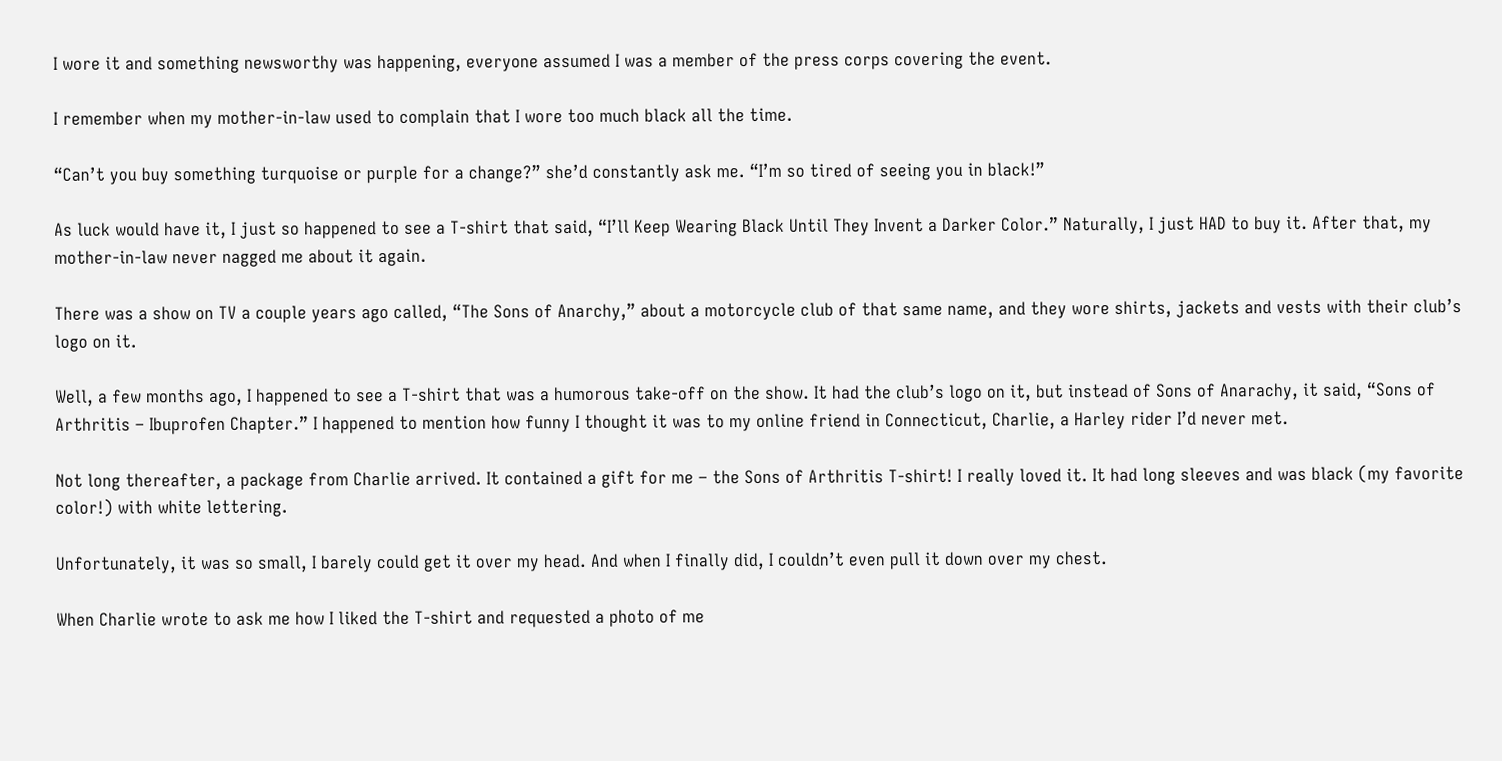I wore it and something newsworthy was happening, everyone assumed I was a member of the press corps covering the event.

I remember when my mother-in-law used to complain that I wore too much black all the time.

“Can’t you buy something turquoise or purple for a change?” she’d constantly ask me. “I’m so tired of seeing you in black!”

As luck would have it, I just so happened to see a T-shirt that said, “I’ll Keep Wearing Black Until They Invent a Darker Color.” Naturally, I just HAD to buy it. After that, my mother-in-law never nagged me about it again.

There was a show on TV a couple years ago called, “The Sons of Anarchy,” about a motorcycle club of that same name, and they wore shirts, jackets and vests with their club’s logo on it.

Well, a few months ago, I happened to see a T-shirt that was a humorous take-off on the show. It had the club’s logo on it, but instead of Sons of Anarachy, it said, “Sons of Arthritis – Ibuprofen Chapter.” I happened to mention how funny I thought it was to my online friend in Connecticut, Charlie, a Harley rider I’d never met.

Not long thereafter, a package from Charlie arrived. It contained a gift for me – the Sons of Arthritis T-shirt! I really loved it. It had long sleeves and was black (my favorite color!) with white lettering.

Unfortunately, it was so small, I barely could get it over my head. And when I finally did, I couldn’t even pull it down over my chest.

When Charlie wrote to ask me how I liked the T-shirt and requested a photo of me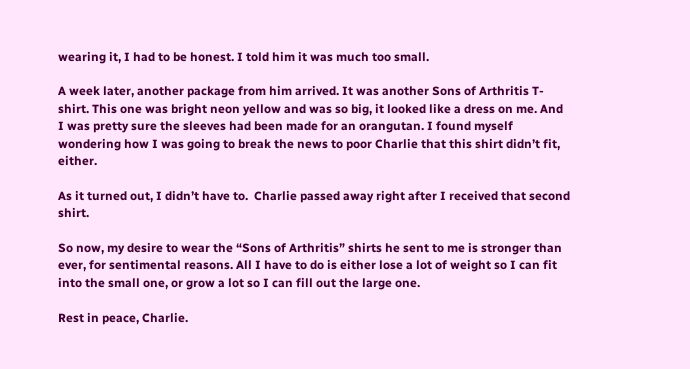wearing it, I had to be honest. I told him it was much too small.

A week later, another package from him arrived. It was another Sons of Arthritis T-shirt. This one was bright neon yellow and was so big, it looked like a dress on me. And I was pretty sure the sleeves had been made for an orangutan. I found myself wondering how I was going to break the news to poor Charlie that this shirt didn’t fit, either.

As it turned out, I didn’t have to.  Charlie passed away right after I received that second shirt.

So now, my desire to wear the “Sons of Arthritis” shirts he sent to me is stronger than ever, for sentimental reasons. All I have to do is either lose a lot of weight so I can fit into the small one, or grow a lot so I can fill out the large one.

Rest in peace, Charlie.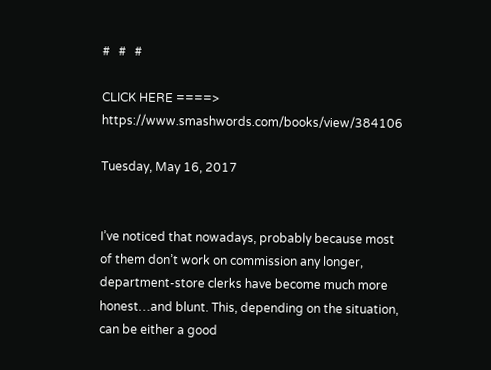#   #   #

CLICK HERE ====> https://www.smashwords.com/books/view/384106

Tuesday, May 16, 2017


I’ve noticed that nowadays, probably because most of them don’t work on commission any longer, department-store clerks have become much more honest…and blunt. This, depending on the situation, can be either a good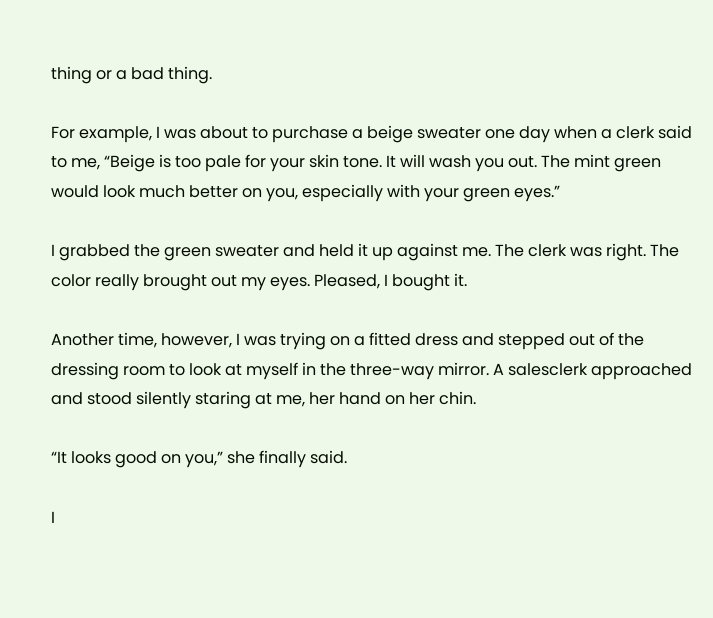thing or a bad thing.

For example, I was about to purchase a beige sweater one day when a clerk said to me, “Beige is too pale for your skin tone. It will wash you out. The mint green would look much better on you, especially with your green eyes.”

I grabbed the green sweater and held it up against me. The clerk was right. The color really brought out my eyes. Pleased, I bought it.

Another time, however, I was trying on a fitted dress and stepped out of the dressing room to look at myself in the three-way mirror. A salesclerk approached and stood silently staring at me, her hand on her chin.

“It looks good on you,” she finally said.

I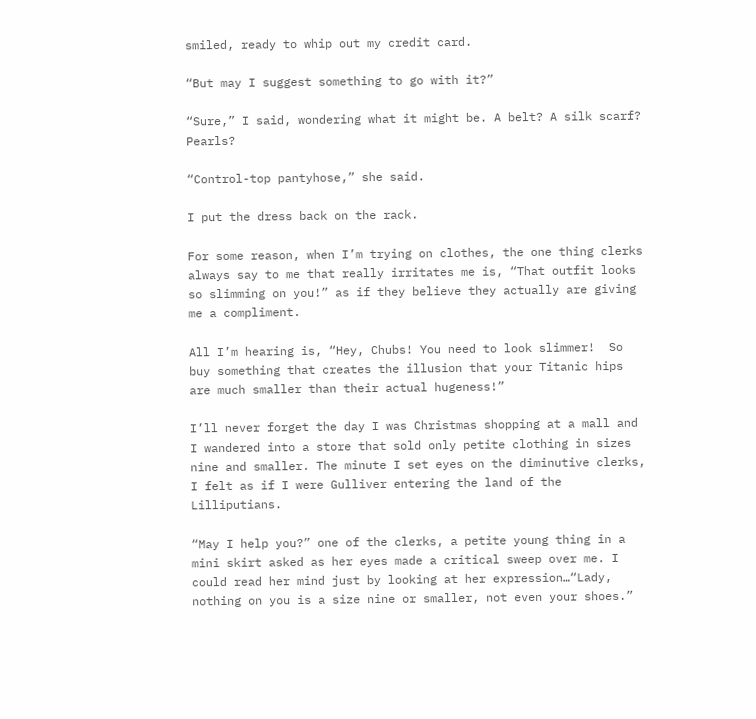smiled, ready to whip out my credit card.

“But may I suggest something to go with it?”

“Sure,” I said, wondering what it might be. A belt? A silk scarf? Pearls?

“Control-top pantyhose,” she said.

I put the dress back on the rack.

For some reason, when I’m trying on clothes, the one thing clerks always say to me that really irritates me is, “That outfit looks so slimming on you!” as if they believe they actually are giving me a compliment.

All I’m hearing is, “Hey, Chubs! You need to look slimmer!  So buy something that creates the illusion that your Titanic hips are much smaller than their actual hugeness!”

I’ll never forget the day I was Christmas shopping at a mall and I wandered into a store that sold only petite clothing in sizes nine and smaller. The minute I set eyes on the diminutive clerks, I felt as if I were Gulliver entering the land of the Lilliputians.

“May I help you?” one of the clerks, a petite young thing in a mini skirt asked as her eyes made a critical sweep over me. I could read her mind just by looking at her expression…“Lady, nothing on you is a size nine or smaller, not even your shoes.”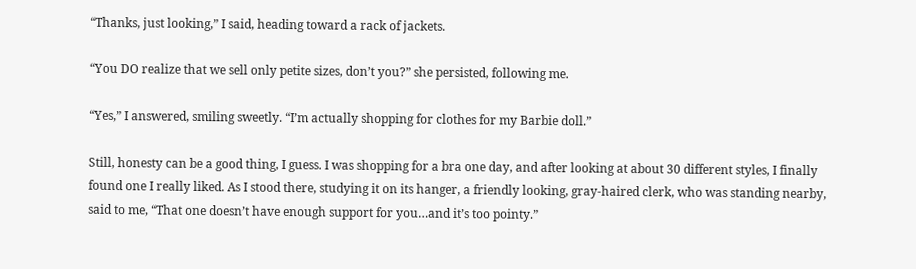“Thanks, just looking,” I said, heading toward a rack of jackets.

“You DO realize that we sell only petite sizes, don’t you?” she persisted, following me.

“Yes,” I answered, smiling sweetly. “I’m actually shopping for clothes for my Barbie doll.”

Still, honesty can be a good thing, I guess. I was shopping for a bra one day, and after looking at about 30 different styles, I finally found one I really liked. As I stood there, studying it on its hanger, a friendly looking, gray-haired clerk, who was standing nearby, said to me, “That one doesn’t have enough support for you…and it’s too pointy.”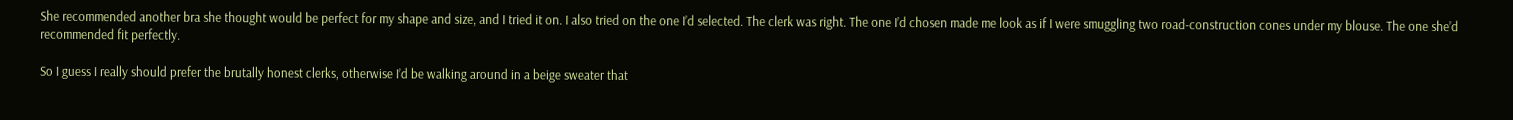She recommended another bra she thought would be perfect for my shape and size, and I tried it on. I also tried on the one I’d selected. The clerk was right. The one I’d chosen made me look as if I were smuggling two road-construction cones under my blouse. The one she’d recommended fit perfectly.

So I guess I really should prefer the brutally honest clerks, otherwise I’d be walking around in a beige sweater that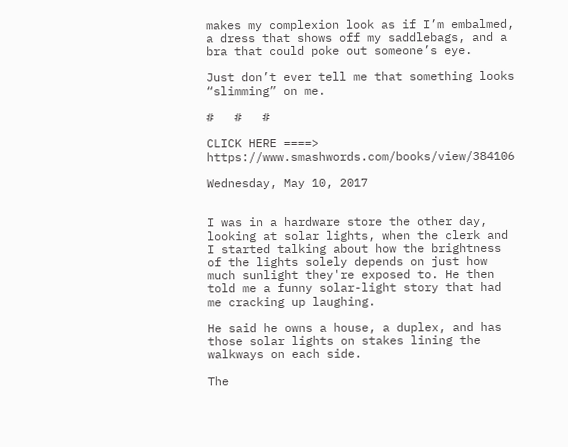makes my complexion look as if I’m embalmed, a dress that shows off my saddlebags, and a bra that could poke out someone’s eye.

Just don’t ever tell me that something looks “slimming” on me.

#   #   #

CLICK HERE ====>  https://www.smashwords.com/books/view/384106

Wednesday, May 10, 2017


I was in a hardware store the other day, looking at solar lights, when the clerk and I started talking about how the brightness of the lights solely depends on just how much sunlight they're exposed to. He then told me a funny solar-light story that had me cracking up laughing.

He said he owns a house, a duplex, and has those solar lights on stakes lining the walkways on each side.

The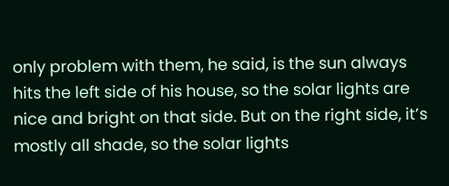only problem with them, he said, is the sun always hits the left side of his house, so the solar lights are nice and bright on that side. But on the right side, it’s mostly all shade, so the solar lights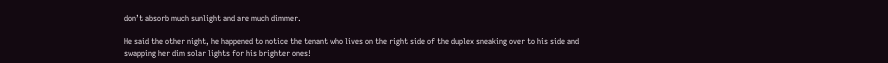don’t absorb much sunlight and are much dimmer.

He said the other night, he happened to notice the tenant who lives on the right side of the duplex sneaking over to his side and swapping her dim solar lights for his brighter ones!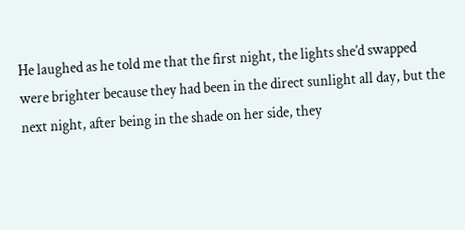He laughed as he told me that the first night, the lights she’d swapped were brighter because they had been in the direct sunlight all day, but the next night, after being in the shade on her side, they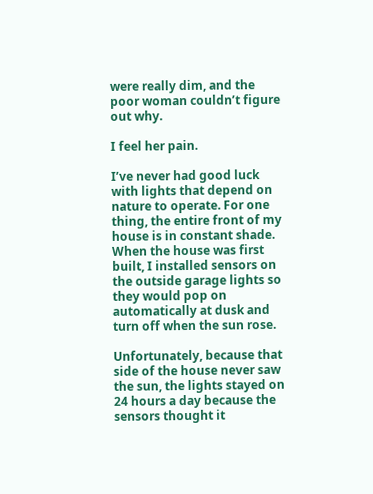were really dim, and the poor woman couldn’t figure out why.

I feel her pain.

I’ve never had good luck with lights that depend on nature to operate. For one thing, the entire front of my house is in constant shade. When the house was first built, I installed sensors on the outside garage lights so they would pop on automatically at dusk and turn off when the sun rose.

Unfortunately, because that side of the house never saw the sun, the lights stayed on 24 hours a day because the sensors thought it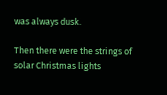was always dusk.

Then there were the strings of solar Christmas lights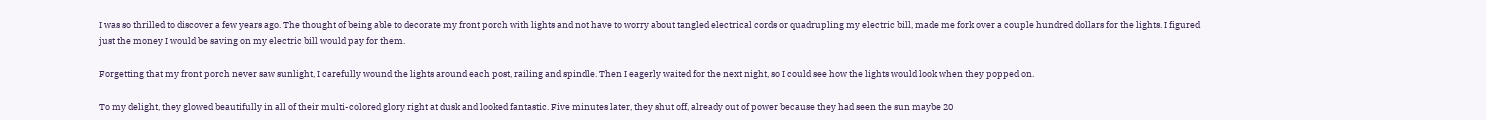I was so thrilled to discover a few years ago. The thought of being able to decorate my front porch with lights and not have to worry about tangled electrical cords or quadrupling my electric bill, made me fork over a couple hundred dollars for the lights. I figured just the money I would be saving on my electric bill would pay for them.

Forgetting that my front porch never saw sunlight, I carefully wound the lights around each post, railing and spindle. Then I eagerly waited for the next night, so I could see how the lights would look when they popped on.

To my delight, they glowed beautifully in all of their multi-colored glory right at dusk and looked fantastic. Five minutes later, they shut off, already out of power because they had seen the sun maybe 20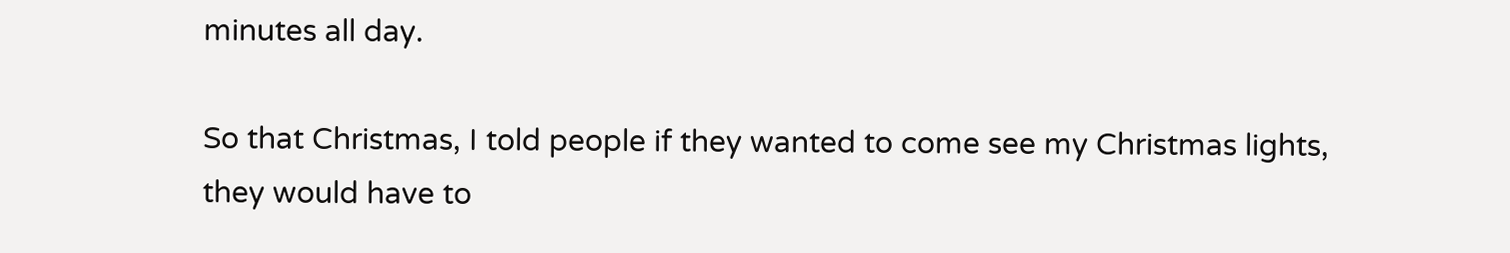minutes all day.

So that Christmas, I told people if they wanted to come see my Christmas lights, they would have to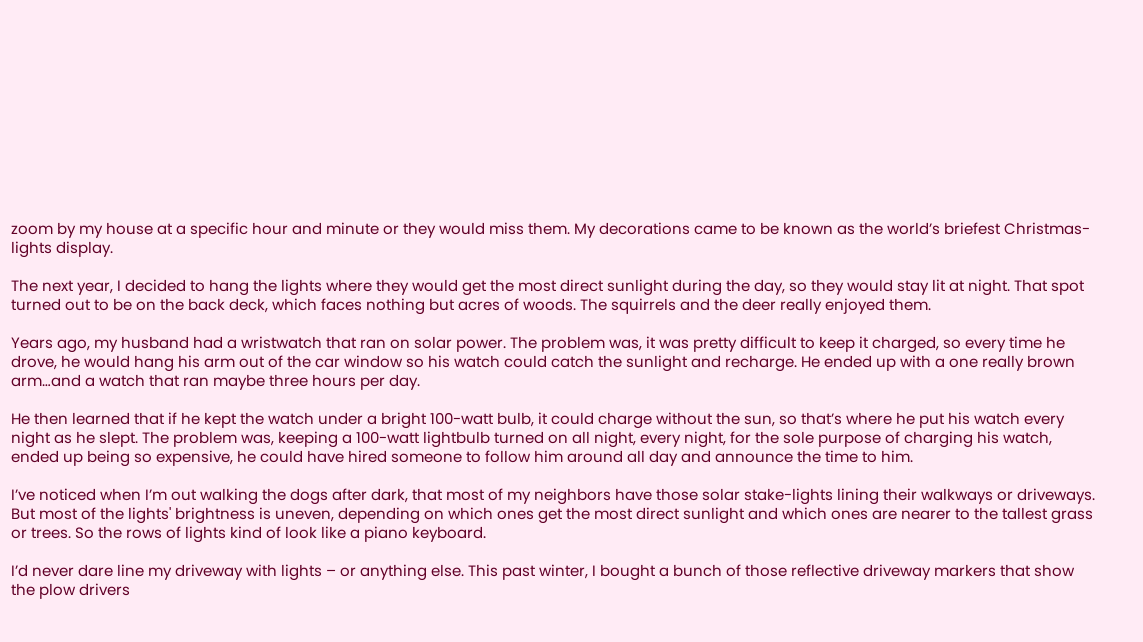zoom by my house at a specific hour and minute or they would miss them. My decorations came to be known as the world’s briefest Christmas-lights display.

The next year, I decided to hang the lights where they would get the most direct sunlight during the day, so they would stay lit at night. That spot turned out to be on the back deck, which faces nothing but acres of woods. The squirrels and the deer really enjoyed them.

Years ago, my husband had a wristwatch that ran on solar power. The problem was, it was pretty difficult to keep it charged, so every time he drove, he would hang his arm out of the car window so his watch could catch the sunlight and recharge. He ended up with a one really brown arm…and a watch that ran maybe three hours per day.

He then learned that if he kept the watch under a bright 100-watt bulb, it could charge without the sun, so that’s where he put his watch every night as he slept. The problem was, keeping a 100-watt lightbulb turned on all night, every night, for the sole purpose of charging his watch, ended up being so expensive, he could have hired someone to follow him around all day and announce the time to him.

I’ve noticed when I’m out walking the dogs after dark, that most of my neighbors have those solar stake-lights lining their walkways or driveways. But most of the lights' brightness is uneven, depending on which ones get the most direct sunlight and which ones are nearer to the tallest grass or trees. So the rows of lights kind of look like a piano keyboard.

I’d never dare line my driveway with lights – or anything else. This past winter, I bought a bunch of those reflective driveway markers that show the plow drivers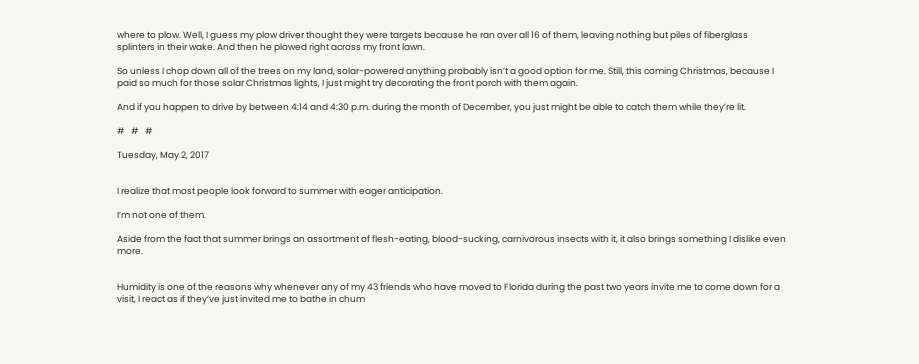where to plow. Well, I guess my plow driver thought they were targets because he ran over all 16 of them, leaving nothing but piles of fiberglass splinters in their wake. And then he plowed right across my front lawn.

So unless I chop down all of the trees on my land, solar-powered anything probably isn’t a good option for me. Still, this coming Christmas, because I paid so much for those solar Christmas lights, I just might try decorating the front porch with them again.

And if you happen to drive by between 4:14 and 4:30 p.m. during the month of December, you just might be able to catch them while they’re lit.

#   #   #

Tuesday, May 2, 2017


I realize that most people look forward to summer with eager anticipation.

I’m not one of them.

Aside from the fact that summer brings an assortment of flesh-eating, blood-sucking, carnivorous insects with it, it also brings something I dislike even more.


Humidity is one of the reasons why whenever any of my 43 friends who have moved to Florida during the past two years invite me to come down for a visit, I react as if they’ve just invited me to bathe in chum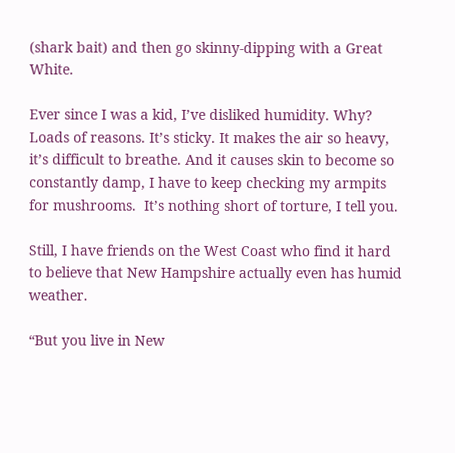(shark bait) and then go skinny-dipping with a Great White.

Ever since I was a kid, I’ve disliked humidity. Why? Loads of reasons. It’s sticky. It makes the air so heavy, it’s difficult to breathe. And it causes skin to become so constantly damp, I have to keep checking my armpits for mushrooms.  It’s nothing short of torture, I tell you.

Still, I have friends on the West Coast who find it hard to believe that New Hampshire actually even has humid weather.

“But you live in New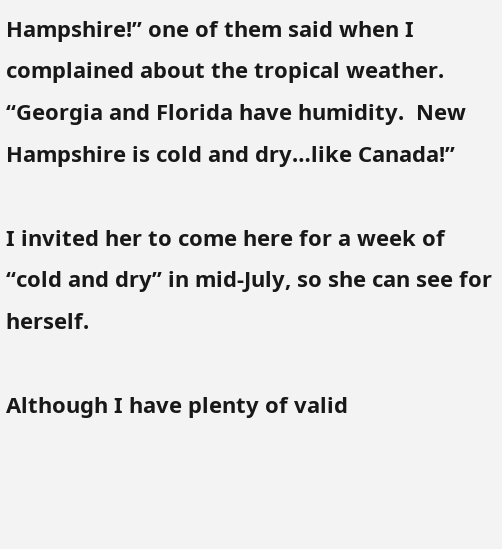Hampshire!” one of them said when I complained about the tropical weather. “Georgia and Florida have humidity.  New Hampshire is cold and dry…like Canada!”

I invited her to come here for a week of “cold and dry” in mid-July, so she can see for herself.

Although I have plenty of valid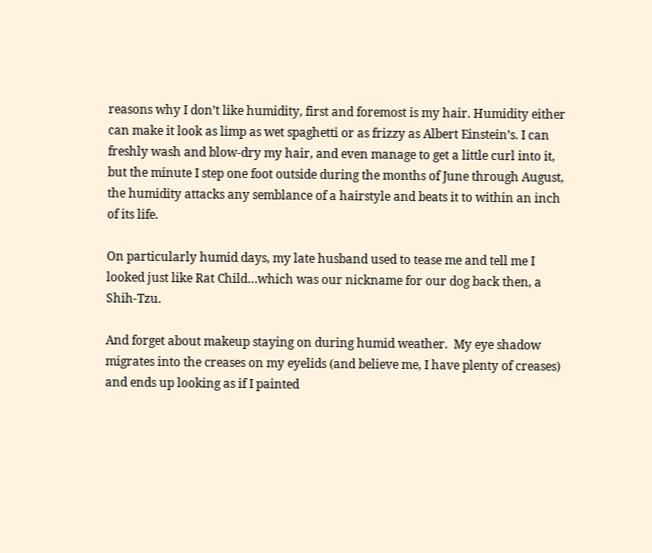reasons why I don’t like humidity, first and foremost is my hair. Humidity either can make it look as limp as wet spaghetti or as frizzy as Albert Einstein’s. I can freshly wash and blow-dry my hair, and even manage to get a little curl into it, but the minute I step one foot outside during the months of June through August, the humidity attacks any semblance of a hairstyle and beats it to within an inch of its life.

On particularly humid days, my late husband used to tease me and tell me I looked just like Rat Child…which was our nickname for our dog back then, a Shih-Tzu.

And forget about makeup staying on during humid weather.  My eye shadow migrates into the creases on my eyelids (and believe me, I have plenty of creases) and ends up looking as if I painted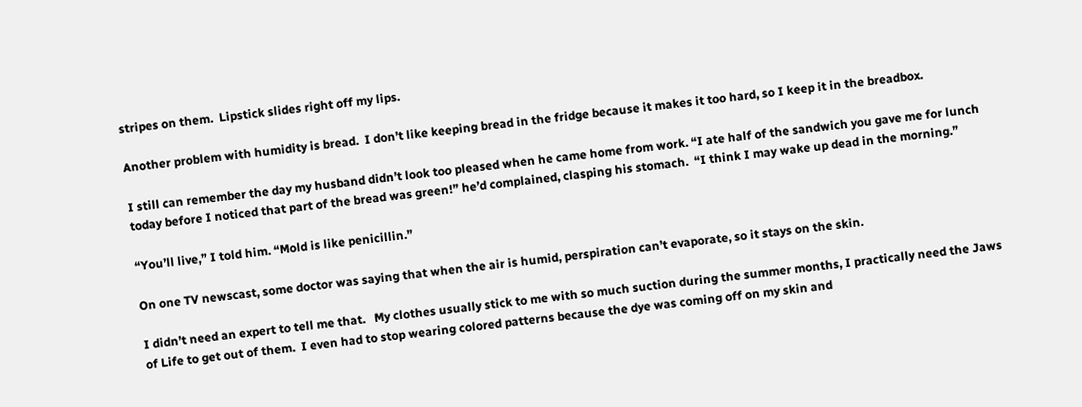stripes on them.  Lipstick slides right off my lips.

Another problem with humidity is bread.  I don’t like keeping bread in the fridge because it makes it too hard, so I keep it in the breadbox.

I still can remember the day my husband didn’t look too pleased when he came home from work. “I ate half of the sandwich you gave me for lunch today before I noticed that part of the bread was green!” he’d complained, clasping his stomach.  “I think I may wake up dead in the morning.”

“You’ll live,” I told him. “Mold is like penicillin.”

On one TV newscast, some doctor was saying that when the air is humid, perspiration can’t evaporate, so it stays on the skin.

I didn’t need an expert to tell me that.   My clothes usually stick to me with so much suction during the summer months, I practically need the Jaws of Life to get out of them.  I even had to stop wearing colored patterns because the dye was coming off on my skin and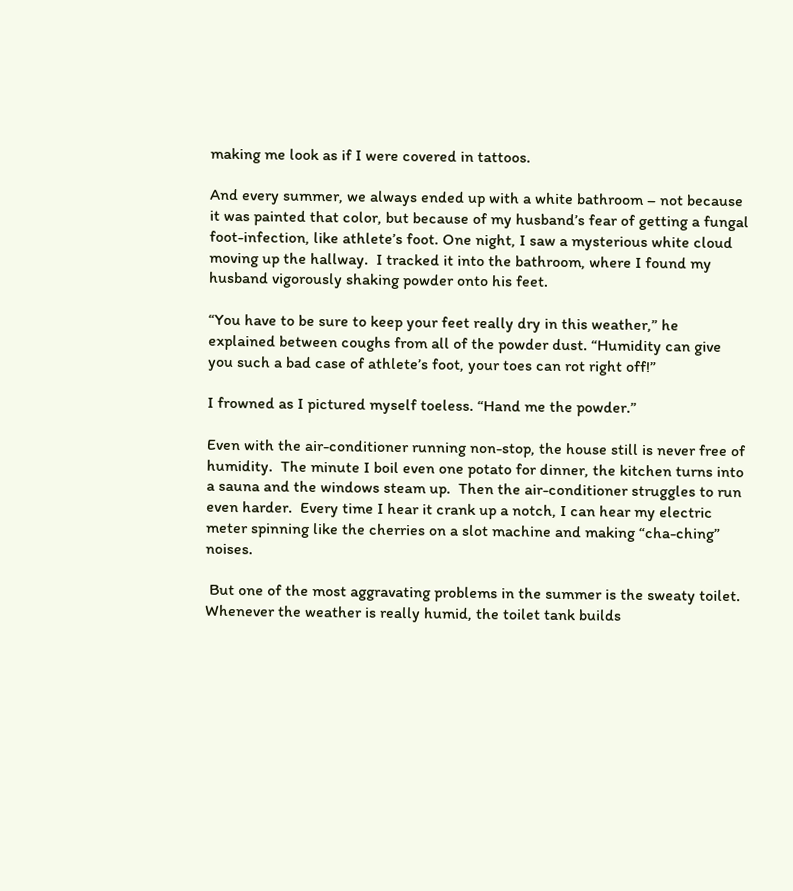making me look as if I were covered in tattoos.

And every summer, we always ended up with a white bathroom – not because it was painted that color, but because of my husband’s fear of getting a fungal foot-infection, like athlete’s foot. One night, I saw a mysterious white cloud moving up the hallway.  I tracked it into the bathroom, where I found my husband vigorously shaking powder onto his feet.

“You have to be sure to keep your feet really dry in this weather,” he explained between coughs from all of the powder dust. “Humidity can give you such a bad case of athlete’s foot, your toes can rot right off!”

I frowned as I pictured myself toeless. “Hand me the powder.”

Even with the air-conditioner running non-stop, the house still is never free of humidity.  The minute I boil even one potato for dinner, the kitchen turns into a sauna and the windows steam up.  Then the air-conditioner struggles to run even harder.  Every time I hear it crank up a notch, I can hear my electric meter spinning like the cherries on a slot machine and making “cha-ching” noises.

 But one of the most aggravating problems in the summer is the sweaty toilet.  Whenever the weather is really humid, the toilet tank builds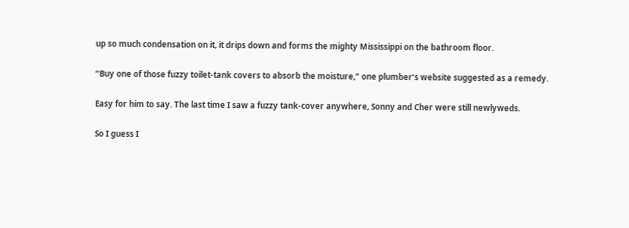up so much condensation on it, it drips down and forms the mighty Mississippi on the bathroom floor.

“Buy one of those fuzzy toilet-tank covers to absorb the moisture,” one plumber’s website suggested as a remedy.

Easy for him to say. The last time I saw a fuzzy tank-cover anywhere, Sonny and Cher were still newlyweds.

So I guess I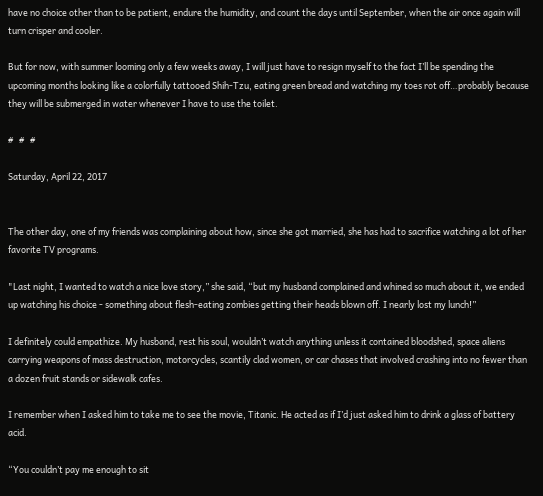have no choice other than to be patient, endure the humidity, and count the days until September, when the air once again will turn crisper and cooler.

But for now, with summer looming only a few weeks away, I will just have to resign myself to the fact I’ll be spending the upcoming months looking like a colorfully tattooed Shih-Tzu, eating green bread and watching my toes rot off…probably because they will be submerged in water whenever I have to use the toilet.

#   #   #

Saturday, April 22, 2017


The other day, one of my friends was complaining about how, since she got married, she has had to sacrifice watching a lot of her favorite TV programs.

"Last night, I wanted to watch a nice love story,” she said, “but my husband complained and whined so much about it, we ended up watching his choice - something about flesh-eating zombies getting their heads blown off. I nearly lost my lunch!”

I definitely could empathize. My husband, rest his soul, wouldn’t watch anything unless it contained bloodshed, space aliens carrying weapons of mass destruction, motorcycles, scantily clad women, or car chases that involved crashing into no fewer than a dozen fruit stands or sidewalk cafes.

I remember when I asked him to take me to see the movie, Titanic. He acted as if I’d just asked him to drink a glass of battery acid.

“You couldn’t pay me enough to sit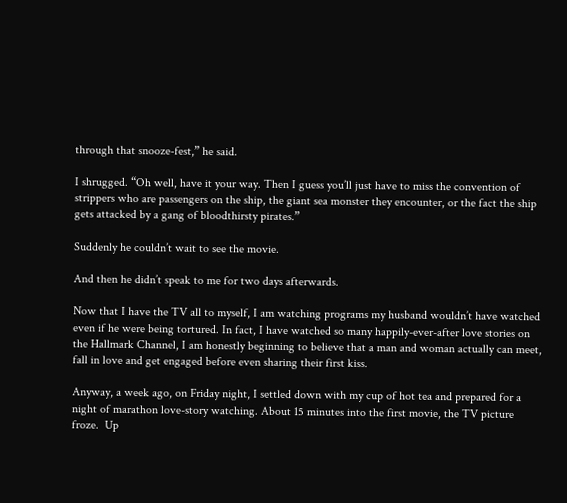through that snooze-fest,” he said.

I shrugged. “Oh well, have it your way. Then I guess you’ll just have to miss the convention of strippers who are passengers on the ship, the giant sea monster they encounter, or the fact the ship gets attacked by a gang of bloodthirsty pirates.”

Suddenly he couldn’t wait to see the movie.

And then he didn’t speak to me for two days afterwards.

Now that I have the TV all to myself, I am watching programs my husband wouldn’t have watched even if he were being tortured. In fact, I have watched so many happily-ever-after love stories on the Hallmark Channel, I am honestly beginning to believe that a man and woman actually can meet, fall in love and get engaged before even sharing their first kiss.

Anyway, a week ago, on Friday night, I settled down with my cup of hot tea and prepared for a night of marathon love-story watching. About 15 minutes into the first movie, the TV picture froze.  Up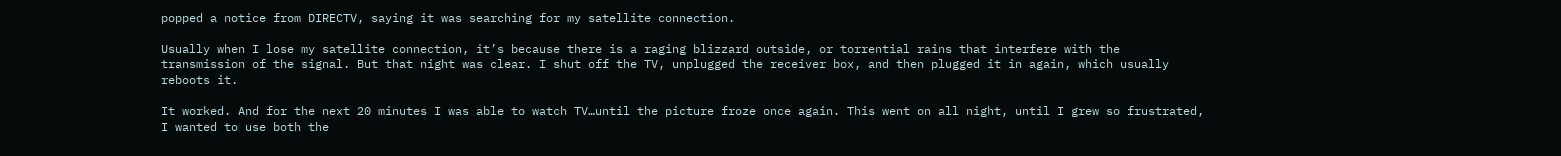popped a notice from DIRECTV, saying it was searching for my satellite connection.

Usually when I lose my satellite connection, it’s because there is a raging blizzard outside, or torrential rains that interfere with the transmission of the signal. But that night was clear. I shut off the TV, unplugged the receiver box, and then plugged it in again, which usually reboots it.

It worked. And for the next 20 minutes I was able to watch TV…until the picture froze once again. This went on all night, until I grew so frustrated, I wanted to use both the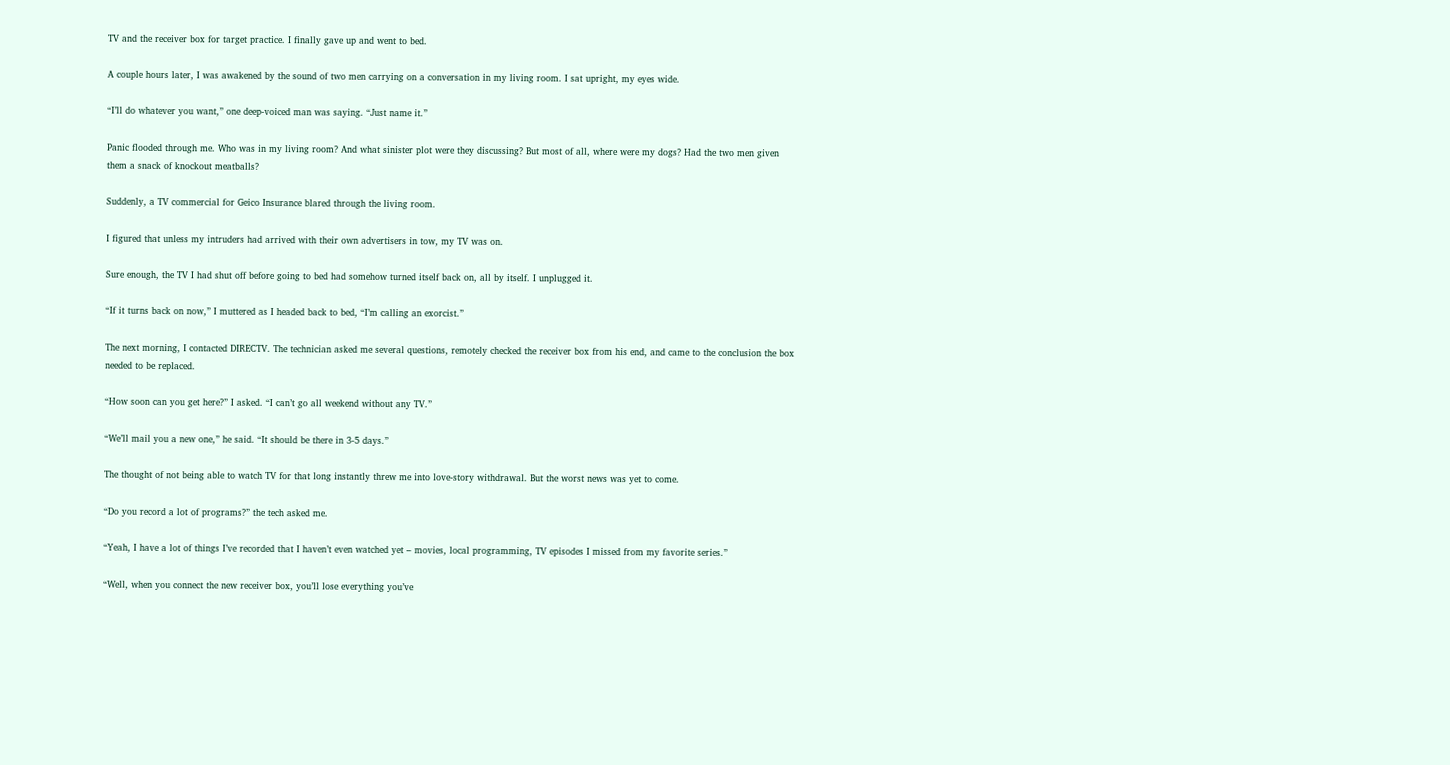TV and the receiver box for target practice. I finally gave up and went to bed.

A couple hours later, I was awakened by the sound of two men carrying on a conversation in my living room. I sat upright, my eyes wide.

“I’ll do whatever you want,” one deep-voiced man was saying. “Just name it.”

Panic flooded through me. Who was in my living room? And what sinister plot were they discussing? But most of all, where were my dogs? Had the two men given them a snack of knockout meatballs?

Suddenly, a TV commercial for Geico Insurance blared through the living room.

I figured that unless my intruders had arrived with their own advertisers in tow, my TV was on.

Sure enough, the TV I had shut off before going to bed had somehow turned itself back on, all by itself. I unplugged it.

“If it turns back on now,” I muttered as I headed back to bed, “I’m calling an exorcist.”

The next morning, I contacted DIRECTV. The technician asked me several questions, remotely checked the receiver box from his end, and came to the conclusion the box needed to be replaced.

“How soon can you get here?” I asked. “I can’t go all weekend without any TV.”

“We’ll mail you a new one,” he said. “It should be there in 3-5 days.”

The thought of not being able to watch TV for that long instantly threw me into love-story withdrawal. But the worst news was yet to come.

“Do you record a lot of programs?” the tech asked me.

“Yeah, I have a lot of things I’ve recorded that I haven’t even watched yet – movies, local programming, TV episodes I missed from my favorite series.”

“Well, when you connect the new receiver box, you’ll lose everything you’ve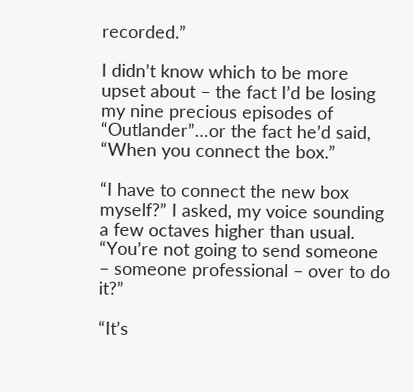recorded.”

I didn’t know which to be more upset about – the fact I’d be losing my nine precious episodes of “Outlander”…or the fact he’d said, “When you connect the box.”

“I have to connect the new box myself?” I asked, my voice sounding a few octaves higher than usual. “You’re not going to send someone – someone professional – over to do it?”

“It’s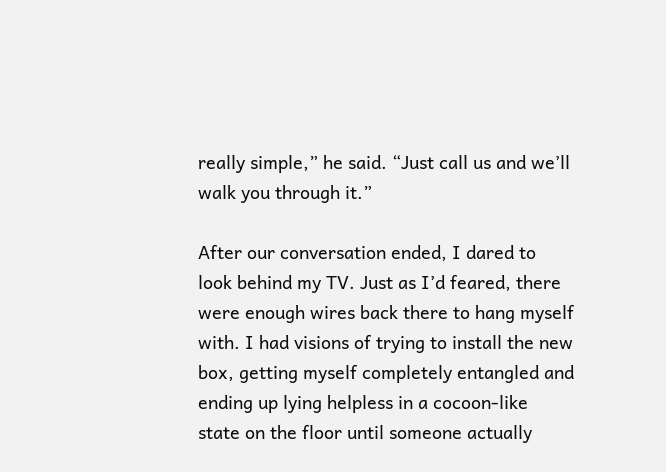really simple,” he said. “Just call us and we’ll walk you through it.”

After our conversation ended, I dared to look behind my TV. Just as I’d feared, there were enough wires back there to hang myself with. I had visions of trying to install the new box, getting myself completely entangled and ending up lying helpless in a cocoon-like state on the floor until someone actually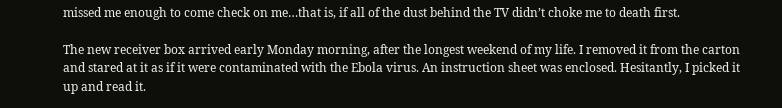missed me enough to come check on me…that is, if all of the dust behind the TV didn’t choke me to death first.

The new receiver box arrived early Monday morning, after the longest weekend of my life. I removed it from the carton and stared at it as if it were contaminated with the Ebola virus. An instruction sheet was enclosed. Hesitantly, I picked it up and read it.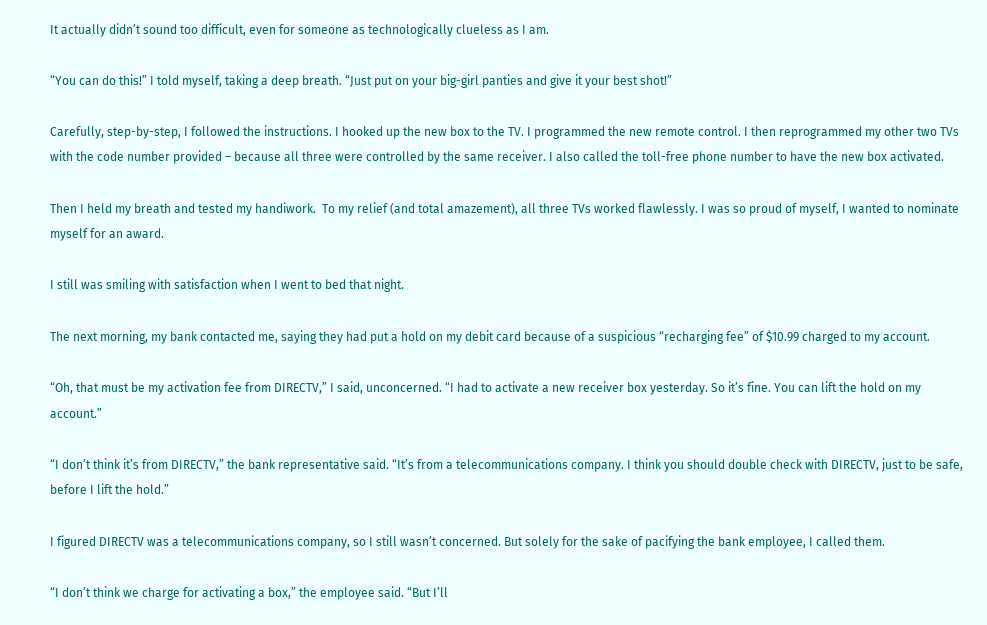It actually didn’t sound too difficult, even for someone as technologically clueless as I am.

“You can do this!” I told myself, taking a deep breath. “Just put on your big-girl panties and give it your best shot!”

Carefully, step-by-step, I followed the instructions. I hooked up the new box to the TV. I programmed the new remote control. I then reprogrammed my other two TVs with the code number provided – because all three were controlled by the same receiver. I also called the toll-free phone number to have the new box activated.

Then I held my breath and tested my handiwork.  To my relief (and total amazement), all three TVs worked flawlessly. I was so proud of myself, I wanted to nominate myself for an award.

I still was smiling with satisfaction when I went to bed that night.

The next morning, my bank contacted me, saying they had put a hold on my debit card because of a suspicious “recharging fee” of $10.99 charged to my account.

“Oh, that must be my activation fee from DIRECTV,” I said, unconcerned. “I had to activate a new receiver box yesterday. So it’s fine. You can lift the hold on my account.”

“I don’t think it’s from DIRECTV,” the bank representative said. “It’s from a telecommunications company. I think you should double check with DIRECTV, just to be safe, before I lift the hold.”

I figured DIRECTV was a telecommunications company, so I still wasn’t concerned. But solely for the sake of pacifying the bank employee, I called them.

“I don’t think we charge for activating a box,” the employee said. “But I’ll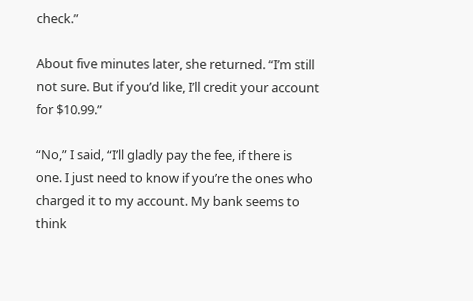check.”

About five minutes later, she returned. “I’m still not sure. But if you’d like, I’ll credit your account for $10.99.”

“No,” I said, “I’ll gladly pay the fee, if there is one. I just need to know if you’re the ones who charged it to my account. My bank seems to think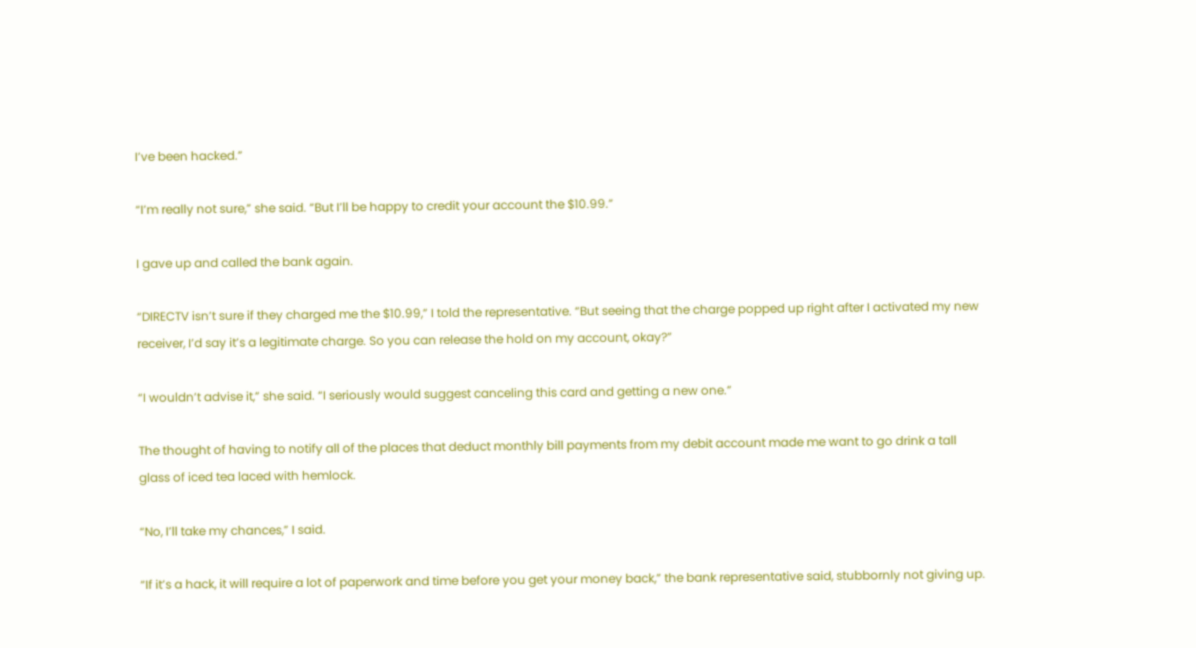I’ve been hacked.”

“I’m really not sure,” she said. “But I’ll be happy to credit your account the $10.99.”

I gave up and called the bank again.

“DIRECTV isn’t sure if they charged me the $10.99,” I told the representative. “But seeing that the charge popped up right after I activated my new receiver, I’d say it’s a legitimate charge. So you can release the hold on my account, okay?”

“I wouldn’t advise it,” she said. “I seriously would suggest canceling this card and getting a new one.”

The thought of having to notify all of the places that deduct monthly bill payments from my debit account made me want to go drink a tall glass of iced tea laced with hemlock.

“No, I’ll take my chances,” I said.

“If it’s a hack, it will require a lot of paperwork and time before you get your money back,” the bank representative said, stubbornly not giving up.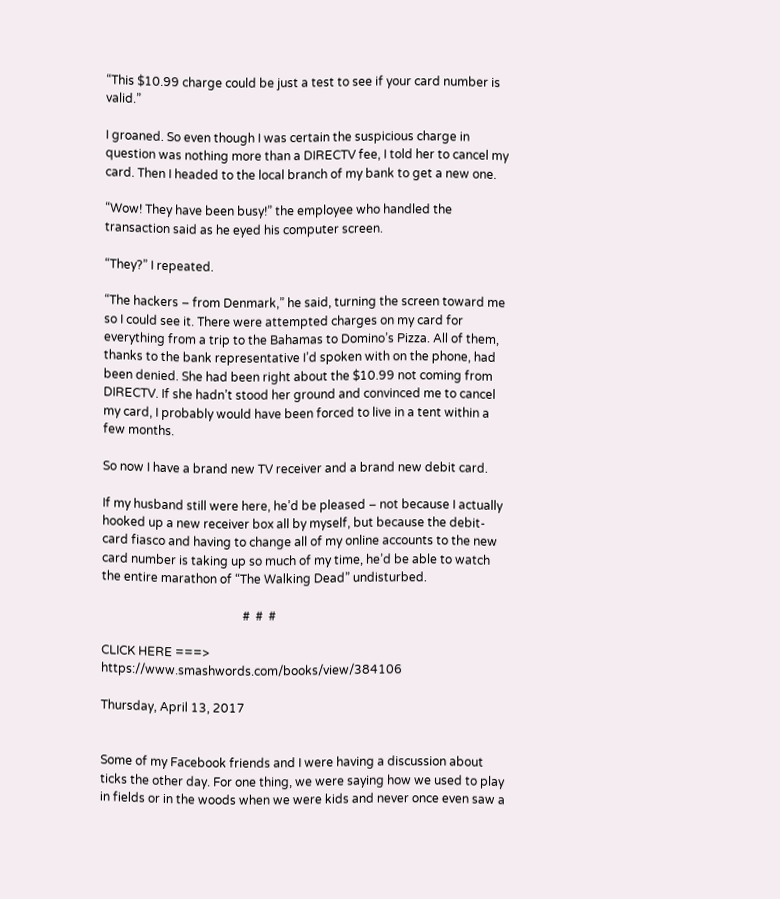“This $10.99 charge could be just a test to see if your card number is valid.”

I groaned. So even though I was certain the suspicious charge in question was nothing more than a DIRECTV fee, I told her to cancel my card. Then I headed to the local branch of my bank to get a new one.

“Wow! They have been busy!” the employee who handled the transaction said as he eyed his computer screen.

“They?” I repeated.

“The hackers – from Denmark,” he said, turning the screen toward me so I could see it. There were attempted charges on my card for everything from a trip to the Bahamas to Domino’s Pizza. All of them, thanks to the bank representative I’d spoken with on the phone, had been denied. She had been right about the $10.99 not coming from DIRECTV. If she hadn’t stood her ground and convinced me to cancel my card, I probably would have been forced to live in a tent within a few months.

So now I have a brand new TV receiver and a brand new debit card.

If my husband still were here, he’d be pleased – not because I actually hooked up a new receiver box all by myself, but because the debit-card fiasco and having to change all of my online accounts to the new card number is taking up so much of my time, he’d be able to watch the entire marathon of “The Walking Dead” undisturbed.

                                               #  #  #

CLICK HERE ===> https://www.smashwords.com/books/view/384106

Thursday, April 13, 2017


Some of my Facebook friends and I were having a discussion about ticks the other day. For one thing, we were saying how we used to play in fields or in the woods when we were kids and never once even saw a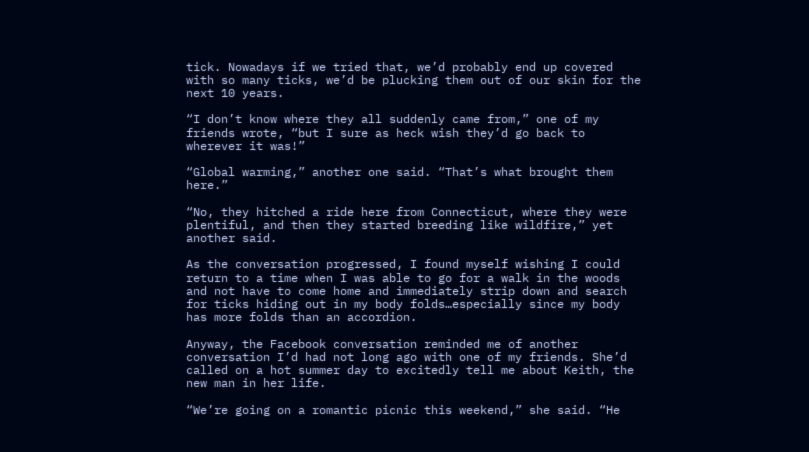tick. Nowadays if we tried that, we’d probably end up covered with so many ticks, we’d be plucking them out of our skin for the next 10 years.

“I don’t know where they all suddenly came from,” one of my friends wrote, “but I sure as heck wish they’d go back to wherever it was!”

“Global warming,” another one said. “That’s what brought them here.”

“No, they hitched a ride here from Connecticut, where they were plentiful, and then they started breeding like wildfire,” yet another said.

As the conversation progressed, I found myself wishing I could return to a time when I was able to go for a walk in the woods and not have to come home and immediately strip down and search for ticks hiding out in my body folds…especially since my body has more folds than an accordion.

Anyway, the Facebook conversation reminded me of another conversation I’d had not long ago with one of my friends. She’d called on a hot summer day to excitedly tell me about Keith, the new man in her life.

“We’re going on a romantic picnic this weekend,” she said. “He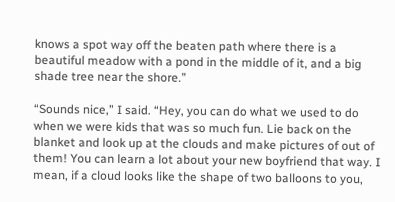knows a spot way off the beaten path where there is a beautiful meadow with a pond in the middle of it, and a big shade tree near the shore.”

“Sounds nice,” I said. “Hey, you can do what we used to do when we were kids that was so much fun. Lie back on the blanket and look up at the clouds and make pictures of out of them! You can learn a lot about your new boyfriend that way. I mean, if a cloud looks like the shape of two balloons to you,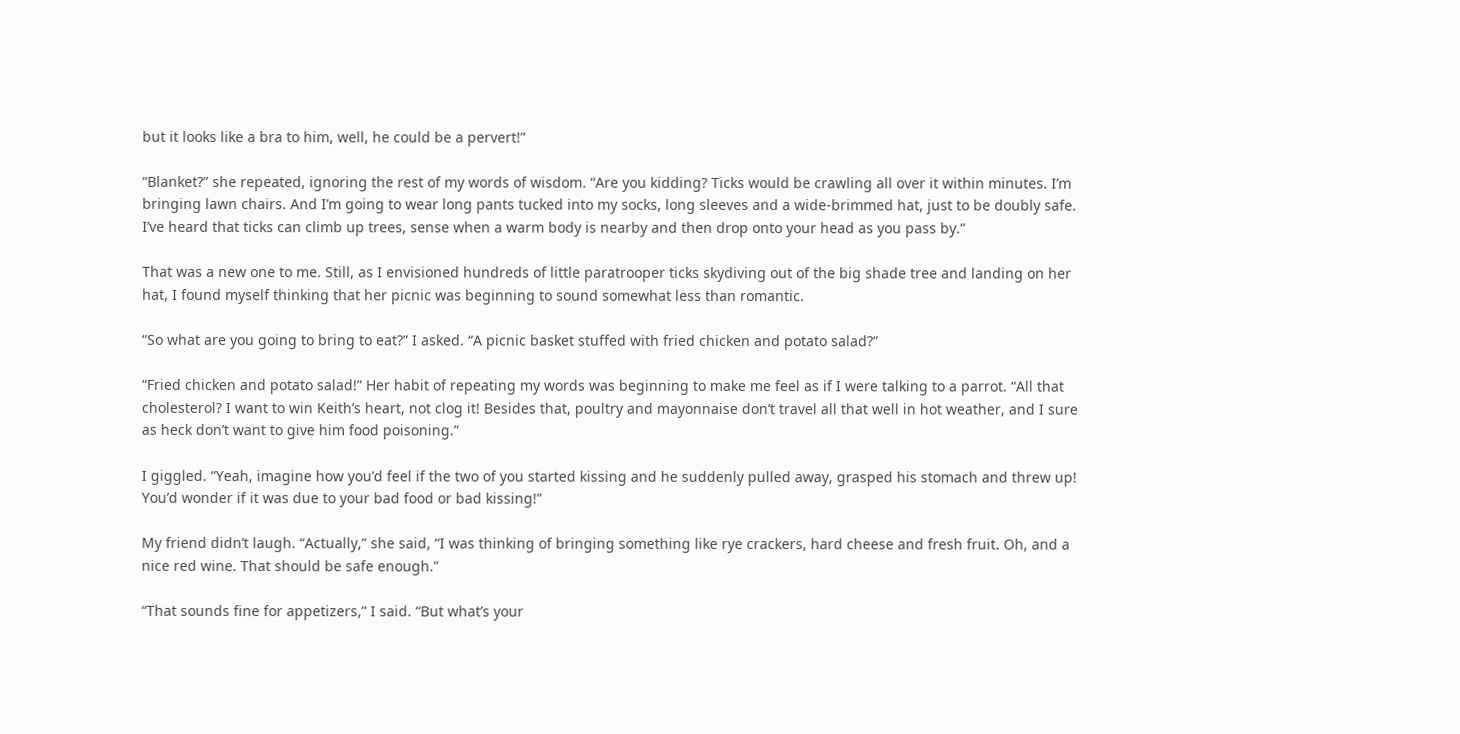but it looks like a bra to him, well, he could be a pervert!”

“Blanket?” she repeated, ignoring the rest of my words of wisdom. “Are you kidding? Ticks would be crawling all over it within minutes. I’m bringing lawn chairs. And I’m going to wear long pants tucked into my socks, long sleeves and a wide-brimmed hat, just to be doubly safe. I’ve heard that ticks can climb up trees, sense when a warm body is nearby and then drop onto your head as you pass by.”

That was a new one to me. Still, as I envisioned hundreds of little paratrooper ticks skydiving out of the big shade tree and landing on her hat, I found myself thinking that her picnic was beginning to sound somewhat less than romantic.

“So what are you going to bring to eat?” I asked. “A picnic basket stuffed with fried chicken and potato salad?”

“Fried chicken and potato salad!” Her habit of repeating my words was beginning to make me feel as if I were talking to a parrot. “All that cholesterol? I want to win Keith’s heart, not clog it! Besides that, poultry and mayonnaise don’t travel all that well in hot weather, and I sure as heck don’t want to give him food poisoning.”

I giggled. “Yeah, imagine how you’d feel if the two of you started kissing and he suddenly pulled away, grasped his stomach and threw up! You’d wonder if it was due to your bad food or bad kissing!”

My friend didn’t laugh. “Actually,” she said, “I was thinking of bringing something like rye crackers, hard cheese and fresh fruit. Oh, and a nice red wine. That should be safe enough.”

“That sounds fine for appetizers,” I said. “But what’s your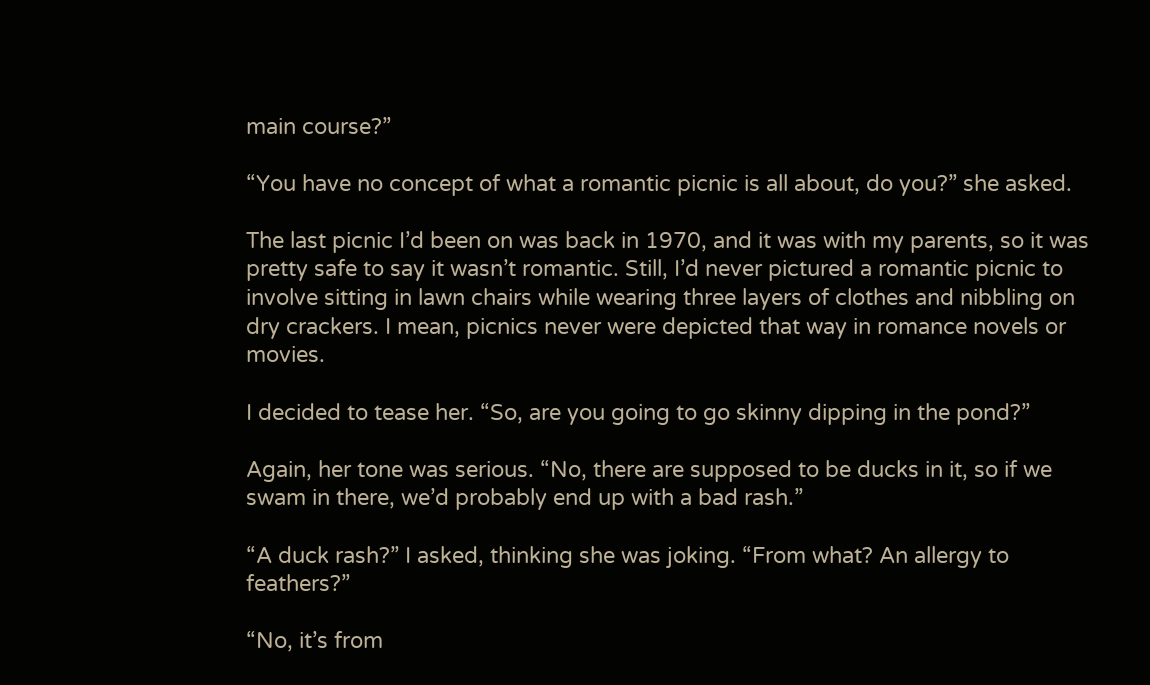main course?”

“You have no concept of what a romantic picnic is all about, do you?” she asked.

The last picnic I’d been on was back in 1970, and it was with my parents, so it was pretty safe to say it wasn’t romantic. Still, I’d never pictured a romantic picnic to involve sitting in lawn chairs while wearing three layers of clothes and nibbling on dry crackers. I mean, picnics never were depicted that way in romance novels or movies.

I decided to tease her. “So, are you going to go skinny dipping in the pond?”

Again, her tone was serious. “No, there are supposed to be ducks in it, so if we swam in there, we’d probably end up with a bad rash.”

“A duck rash?” I asked, thinking she was joking. “From what? An allergy to feathers?”

“No, it’s from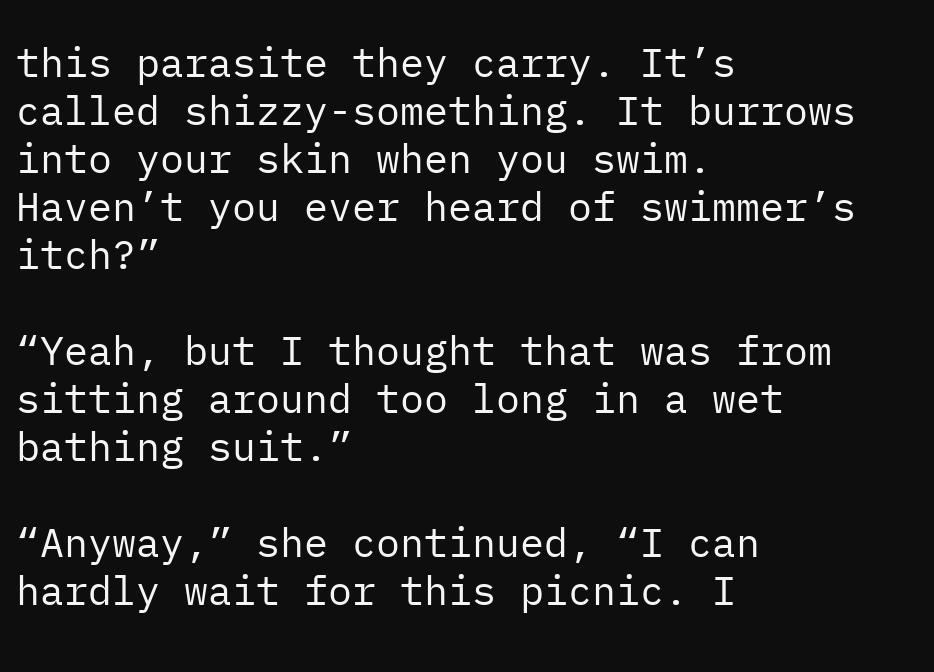this parasite they carry. It’s called shizzy-something. It burrows into your skin when you swim. Haven’t you ever heard of swimmer’s itch?”

“Yeah, but I thought that was from sitting around too long in a wet bathing suit.”

“Anyway,” she continued, “I can hardly wait for this picnic. I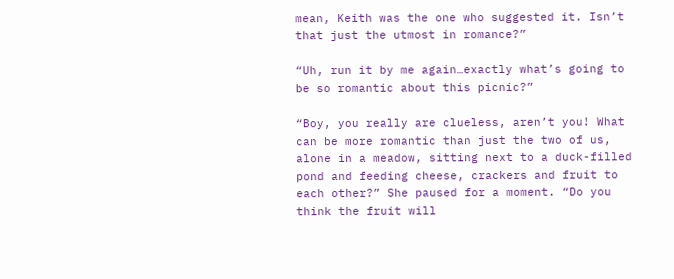mean, Keith was the one who suggested it. Isn’t that just the utmost in romance?”

“Uh, run it by me again…exactly what’s going to be so romantic about this picnic?”

“Boy, you really are clueless, aren’t you! What can be more romantic than just the two of us, alone in a meadow, sitting next to a duck-filled pond and feeding cheese, crackers and fruit to each other?” She paused for a moment. “Do you think the fruit will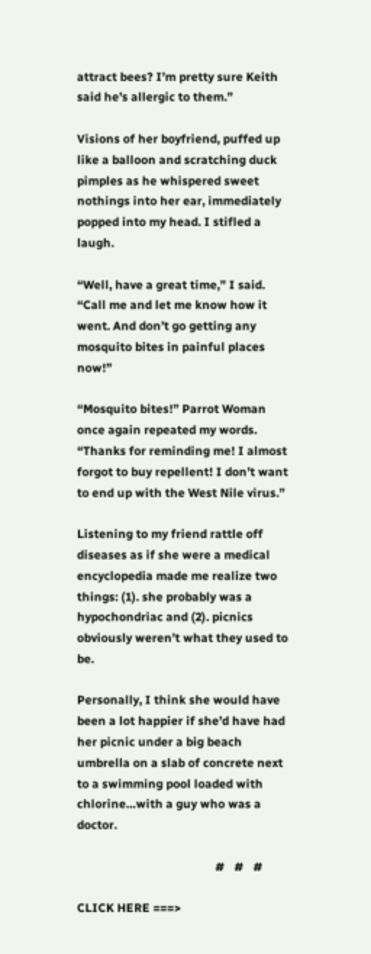attract bees? I’m pretty sure Keith said he’s allergic to them.”

Visions of her boyfriend, puffed up like a balloon and scratching duck pimples as he whispered sweet nothings into her ear, immediately popped into my head. I stifled a laugh.

“Well, have a great time,” I said. “Call me and let me know how it went. And don’t go getting any mosquito bites in painful places now!”

“Mosquito bites!” Parrot Woman once again repeated my words. “Thanks for reminding me! I almost forgot to buy repellent! I don’t want to end up with the West Nile virus.”

Listening to my friend rattle off diseases as if she were a medical encyclopedia made me realize two things: (1). she probably was a hypochondriac and (2). picnics obviously weren’t what they used to be.

Personally, I think she would have been a lot happier if she’d have had her picnic under a big beach umbrella on a slab of concrete next to a swimming pool loaded with chlorine…with a guy who was a doctor.

                                              #   #   #

CLICK HERE ===>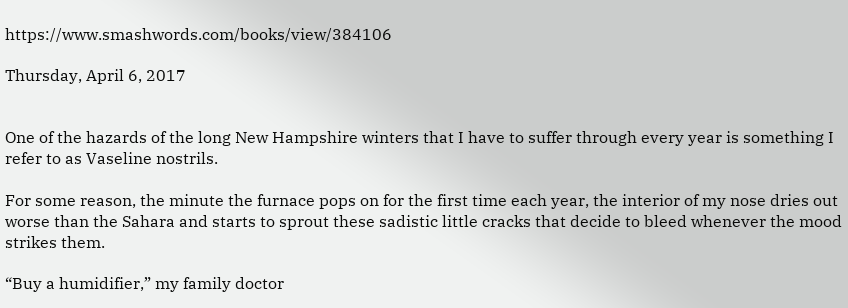https://www.smashwords.com/books/view/384106

Thursday, April 6, 2017


One of the hazards of the long New Hampshire winters that I have to suffer through every year is something I refer to as Vaseline nostrils.

For some reason, the minute the furnace pops on for the first time each year, the interior of my nose dries out worse than the Sahara and starts to sprout these sadistic little cracks that decide to bleed whenever the mood strikes them.

“Buy a humidifier,” my family doctor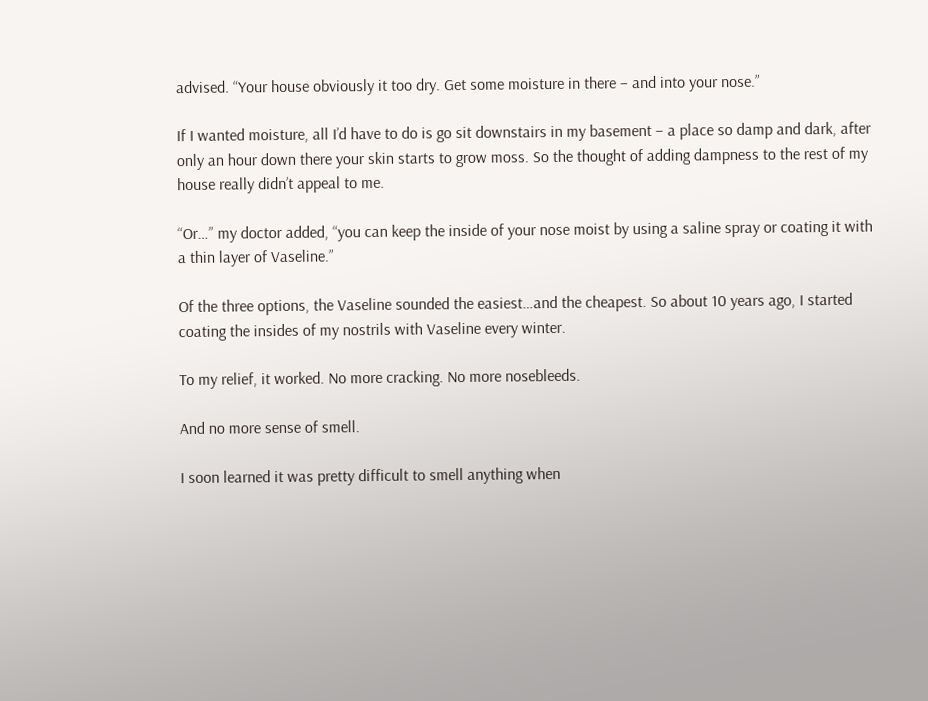advised. “Your house obviously it too dry. Get some moisture in there – and into your nose.”

If I wanted moisture, all I’d have to do is go sit downstairs in my basement – a place so damp and dark, after only an hour down there your skin starts to grow moss. So the thought of adding dampness to the rest of my house really didn’t appeal to me.

“Or…” my doctor added, “you can keep the inside of your nose moist by using a saline spray or coating it with a thin layer of Vaseline.”

Of the three options, the Vaseline sounded the easiest…and the cheapest. So about 10 years ago, I started coating the insides of my nostrils with Vaseline every winter.

To my relief, it worked. No more cracking. No more nosebleeds.

And no more sense of smell.

I soon learned it was pretty difficult to smell anything when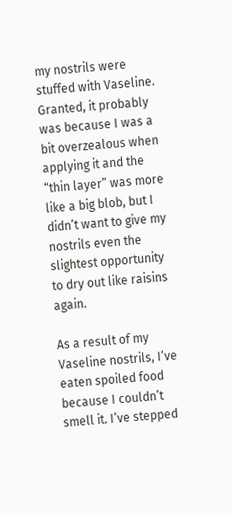my nostrils were stuffed with Vaseline. Granted, it probably was because I was a bit overzealous when applying it and the “thin layer” was more like a big blob, but I didn’t want to give my nostrils even the slightest opportunity to dry out like raisins again.

As a result of my Vaseline nostrils, I’ve eaten spoiled food because I couldn’t smell it. I’ve stepped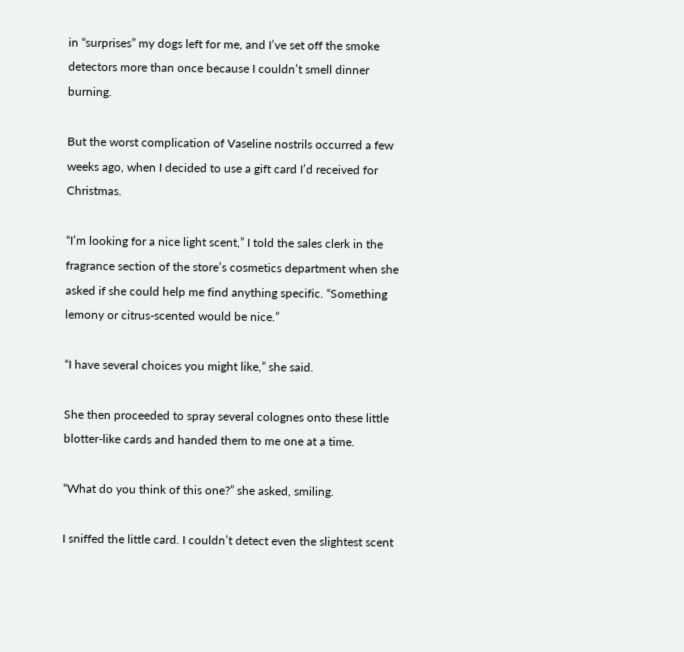in “surprises” my dogs left for me, and I’ve set off the smoke detectors more than once because I couldn’t smell dinner burning.

But the worst complication of Vaseline nostrils occurred a few weeks ago, when I decided to use a gift card I’d received for Christmas.

“I’m looking for a nice light scent,” I told the sales clerk in the fragrance section of the store’s cosmetics department when she asked if she could help me find anything specific. “Something lemony or citrus-scented would be nice.”

“I have several choices you might like,” she said.

She then proceeded to spray several colognes onto these little blotter-like cards and handed them to me one at a time.

“What do you think of this one?” she asked, smiling.

I sniffed the little card. I couldn’t detect even the slightest scent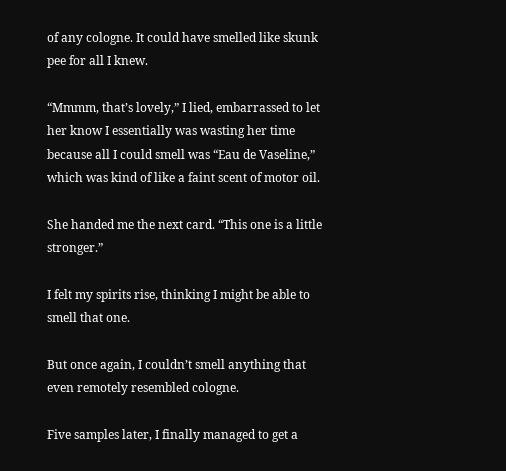of any cologne. It could have smelled like skunk pee for all I knew.

“Mmmm, that’s lovely,” I lied, embarrassed to let her know I essentially was wasting her time because all I could smell was “Eau de Vaseline,” which was kind of like a faint scent of motor oil.

She handed me the next card. “This one is a little stronger.”

I felt my spirits rise, thinking I might be able to smell that one.

But once again, I couldn’t smell anything that even remotely resembled cologne.

Five samples later, I finally managed to get a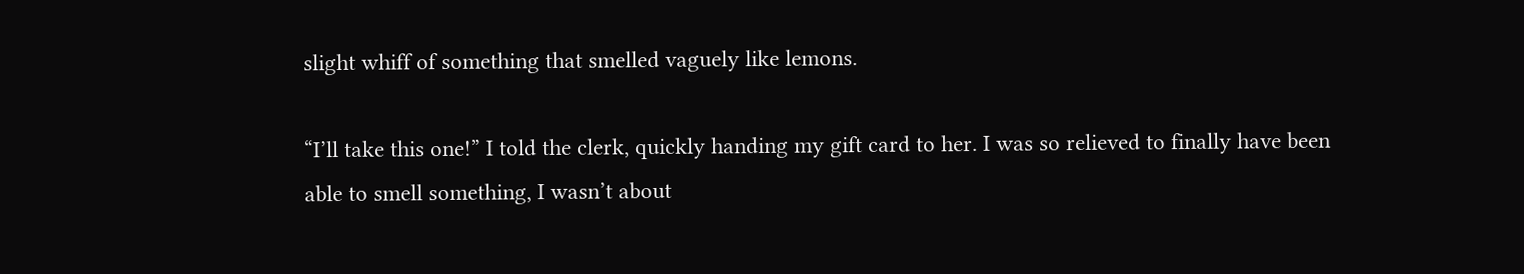slight whiff of something that smelled vaguely like lemons.

“I’ll take this one!” I told the clerk, quickly handing my gift card to her. I was so relieved to finally have been able to smell something, I wasn’t about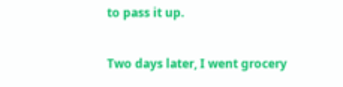to pass it up.

Two days later, I went grocery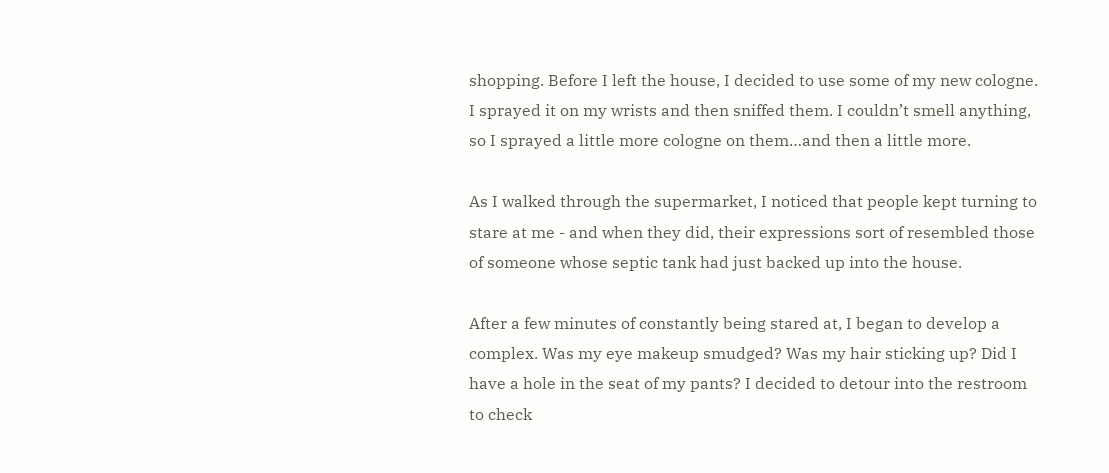shopping. Before I left the house, I decided to use some of my new cologne. I sprayed it on my wrists and then sniffed them. I couldn’t smell anything, so I sprayed a little more cologne on them…and then a little more.

As I walked through the supermarket, I noticed that people kept turning to stare at me - and when they did, their expressions sort of resembled those of someone whose septic tank had just backed up into the house.

After a few minutes of constantly being stared at, I began to develop a complex. Was my eye makeup smudged? Was my hair sticking up? Did I have a hole in the seat of my pants? I decided to detour into the restroom to check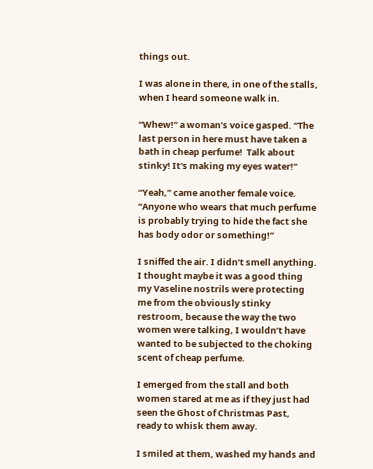things out.

I was alone in there, in one of the stalls, when I heard someone walk in.

“Whew!” a woman’s voice gasped. “The last person in here must have taken a bath in cheap perfume!  Talk about stinky! It's making my eyes water!”

“Yeah,” came another female voice. “Anyone who wears that much perfume is probably trying to hide the fact she has body odor or something!”

I sniffed the air. I didn’t smell anything. I thought maybe it was a good thing my Vaseline nostrils were protecting me from the obviously stinky restroom, because the way the two women were talking, I wouldn’t have wanted to be subjected to the choking scent of cheap perfume.

I emerged from the stall and both women stared at me as if they just had seen the Ghost of Christmas Past, ready to whisk them away.

I smiled at them, washed my hands and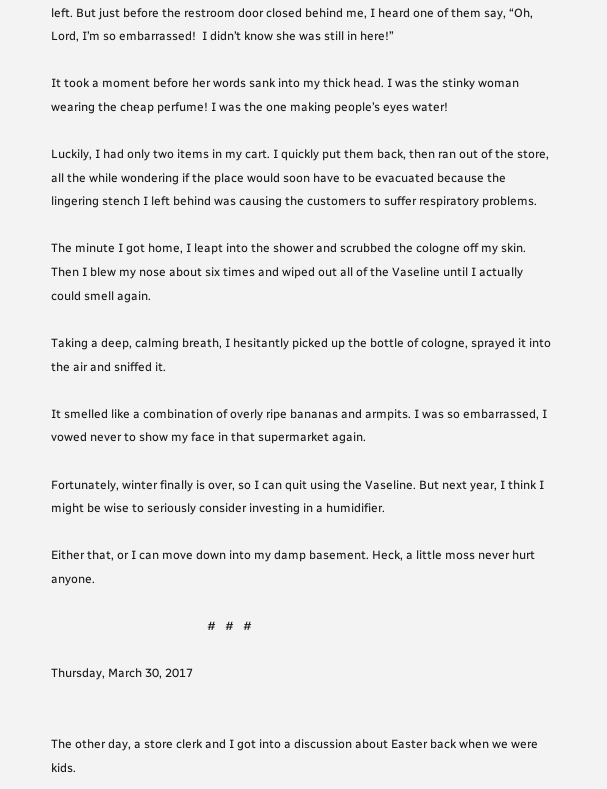left. But just before the restroom door closed behind me, I heard one of them say, “Oh, Lord, I’m so embarrassed!  I didn’t know she was still in here!”

It took a moment before her words sank into my thick head. I was the stinky woman wearing the cheap perfume! I was the one making people’s eyes water!

Luckily, I had only two items in my cart. I quickly put them back, then ran out of the store, all the while wondering if the place would soon have to be evacuated because the lingering stench I left behind was causing the customers to suffer respiratory problems.

The minute I got home, I leapt into the shower and scrubbed the cologne off my skin. Then I blew my nose about six times and wiped out all of the Vaseline until I actually could smell again.

Taking a deep, calming breath, I hesitantly picked up the bottle of cologne, sprayed it into the air and sniffed it.

It smelled like a combination of overly ripe bananas and armpits. I was so embarrassed, I vowed never to show my face in that supermarket again.

Fortunately, winter finally is over, so I can quit using the Vaseline. But next year, I think I might be wise to seriously consider investing in a humidifier.

Either that, or I can move down into my damp basement. Heck, a little moss never hurt anyone.

                                                    #   #   #

Thursday, March 30, 2017


The other day, a store clerk and I got into a discussion about Easter back when we were kids.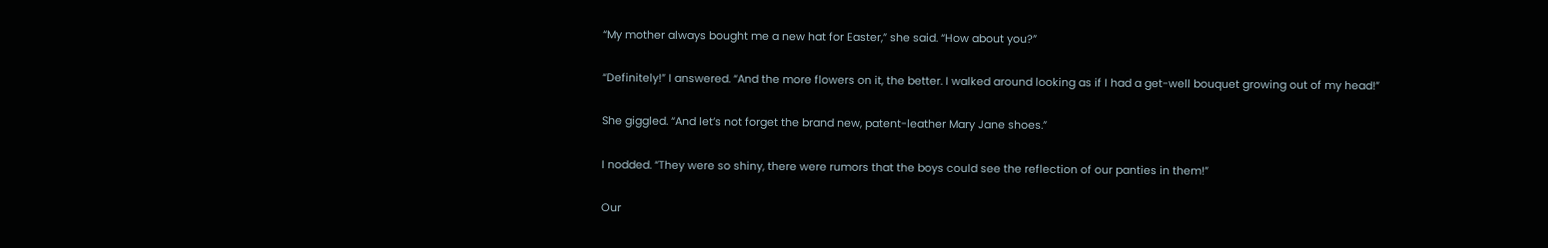“My mother always bought me a new hat for Easter,” she said. “How about you?”

“Definitely!” I answered. “And the more flowers on it, the better. I walked around looking as if I had a get-well bouquet growing out of my head!”

She giggled. “And let’s not forget the brand new, patent-leather Mary Jane shoes.”

I nodded. “They were so shiny, there were rumors that the boys could see the reflection of our panties in them!”

Our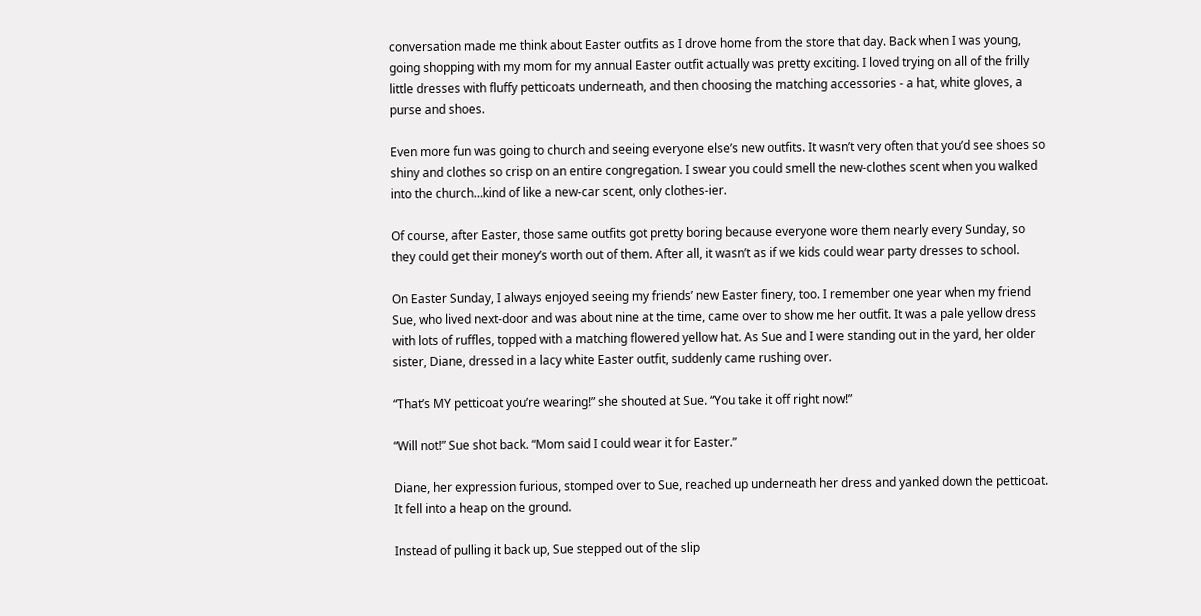conversation made me think about Easter outfits as I drove home from the store that day. Back when I was young, going shopping with my mom for my annual Easter outfit actually was pretty exciting. I loved trying on all of the frilly little dresses with fluffy petticoats underneath, and then choosing the matching accessories - a hat, white gloves, a purse and shoes.

Even more fun was going to church and seeing everyone else’s new outfits. It wasn’t very often that you’d see shoes so shiny and clothes so crisp on an entire congregation. I swear you could smell the new-clothes scent when you walked into the church…kind of like a new-car scent, only clothes-ier.

Of course, after Easter, those same outfits got pretty boring because everyone wore them nearly every Sunday, so they could get their money’s worth out of them. After all, it wasn’t as if we kids could wear party dresses to school.

On Easter Sunday, I always enjoyed seeing my friends’ new Easter finery, too. I remember one year when my friend Sue, who lived next-door and was about nine at the time, came over to show me her outfit. It was a pale yellow dress with lots of ruffles, topped with a matching flowered yellow hat. As Sue and I were standing out in the yard, her older sister, Diane, dressed in a lacy white Easter outfit, suddenly came rushing over.

“That’s MY petticoat you’re wearing!” she shouted at Sue. “You take it off right now!”

“Will not!” Sue shot back. “Mom said I could wear it for Easter.”

Diane, her expression furious, stomped over to Sue, reached up underneath her dress and yanked down the petticoat. It fell into a heap on the ground.

Instead of pulling it back up, Sue stepped out of the slip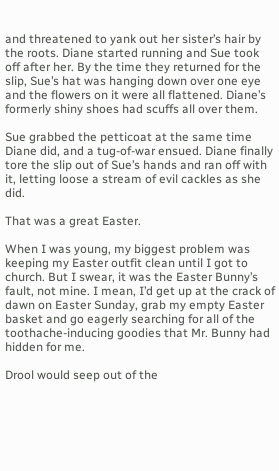and threatened to yank out her sister’s hair by the roots. Diane started running and Sue took off after her. By the time they returned for the slip, Sue’s hat was hanging down over one eye and the flowers on it were all flattened. Diane’s formerly shiny shoes had scuffs all over them.

Sue grabbed the petticoat at the same time Diane did, and a tug-of-war ensued. Diane finally tore the slip out of Sue’s hands and ran off with it, letting loose a stream of evil cackles as she did.

That was a great Easter.

When I was young, my biggest problem was keeping my Easter outfit clean until I got to church. But I swear, it was the Easter Bunny’s fault, not mine. I mean, I’d get up at the crack of dawn on Easter Sunday, grab my empty Easter basket and go eagerly searching for all of the toothache-inducing goodies that Mr. Bunny had hidden for me.

Drool would seep out of the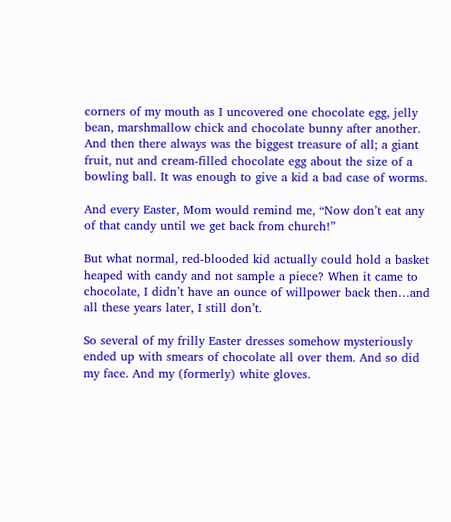corners of my mouth as I uncovered one chocolate egg, jelly bean, marshmallow chick and chocolate bunny after another. And then there always was the biggest treasure of all; a giant fruit, nut and cream-filled chocolate egg about the size of a bowling ball. It was enough to give a kid a bad case of worms.

And every Easter, Mom would remind me, “Now don’t eat any of that candy until we get back from church!”

But what normal, red-blooded kid actually could hold a basket heaped with candy and not sample a piece? When it came to chocolate, I didn’t have an ounce of willpower back then…and all these years later, I still don’t.

So several of my frilly Easter dresses somehow mysteriously ended up with smears of chocolate all over them. And so did my face. And my (formerly) white gloves.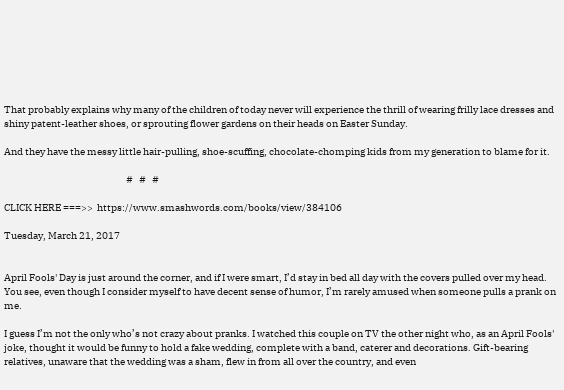That probably explains why many of the children of today never will experience the thrill of wearing frilly lace dresses and shiny patent-leather shoes, or sprouting flower gardens on their heads on Easter Sunday.

And they have the messy little hair-pulling, shoe-scuffing, chocolate-chomping kids from my generation to blame for it.

                                                             #   #   #

CLICK HERE ===>>  https://www.smashwords.com/books/view/384106

Tuesday, March 21, 2017


April Fools' Day is just around the corner, and if I were smart, I’d stay in bed all day with the covers pulled over my head. You see, even though I consider myself to have decent sense of humor, I’m rarely amused when someone pulls a prank on me.

I guess I’m not the only who’s not crazy about pranks. I watched this couple on TV the other night who, as an April Fools' joke, thought it would be funny to hold a fake wedding, complete with a band, caterer and decorations. Gift-bearing relatives, unaware that the wedding was a sham, flew in from all over the country, and even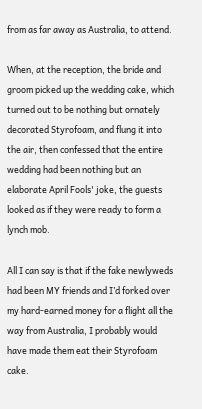from as far away as Australia, to attend.

When, at the reception, the bride and groom picked up the wedding cake, which turned out to be nothing but ornately decorated Styrofoam, and flung it into the air, then confessed that the entire wedding had been nothing but an elaborate April Fools' joke, the guests looked as if they were ready to form a lynch mob.

All I can say is that if the fake newlyweds had been MY friends and I’d forked over my hard-earned money for a flight all the way from Australia, I probably would have made them eat their Styrofoam cake.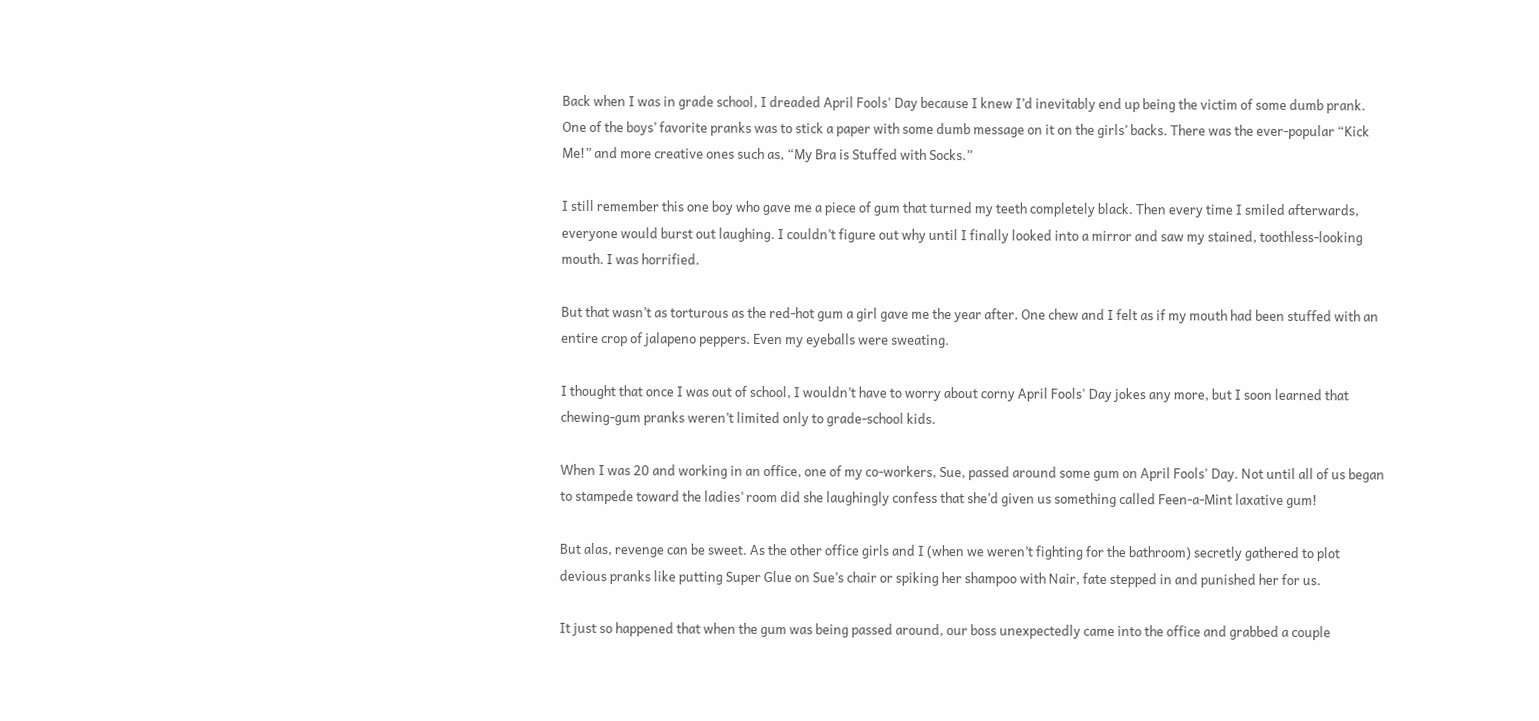Back when I was in grade school, I dreaded April Fools' Day because I knew I’d inevitably end up being the victim of some dumb prank. One of the boys’ favorite pranks was to stick a paper with some dumb message on it on the girls’ backs. There was the ever-popular “Kick Me!” and more creative ones such as, “My Bra is Stuffed with Socks.”

I still remember this one boy who gave me a piece of gum that turned my teeth completely black. Then every time I smiled afterwards, everyone would burst out laughing. I couldn’t figure out why until I finally looked into a mirror and saw my stained, toothless-looking mouth. I was horrified.

But that wasn’t as torturous as the red-hot gum a girl gave me the year after. One chew and I felt as if my mouth had been stuffed with an entire crop of jalapeno peppers. Even my eyeballs were sweating.

I thought that once I was out of school, I wouldn’t have to worry about corny April Fools' Day jokes any more, but I soon learned that chewing-gum pranks weren’t limited only to grade-school kids.

When I was 20 and working in an office, one of my co-workers, Sue, passed around some gum on April Fools' Day. Not until all of us began to stampede toward the ladies’ room did she laughingly confess that she’d given us something called Feen-a-Mint laxative gum!

But alas, revenge can be sweet. As the other office girls and I (when we weren’t fighting for the bathroom) secretly gathered to plot devious pranks like putting Super Glue on Sue’s chair or spiking her shampoo with Nair, fate stepped in and punished her for us.

It just so happened that when the gum was being passed around, our boss unexpectedly came into the office and grabbed a couple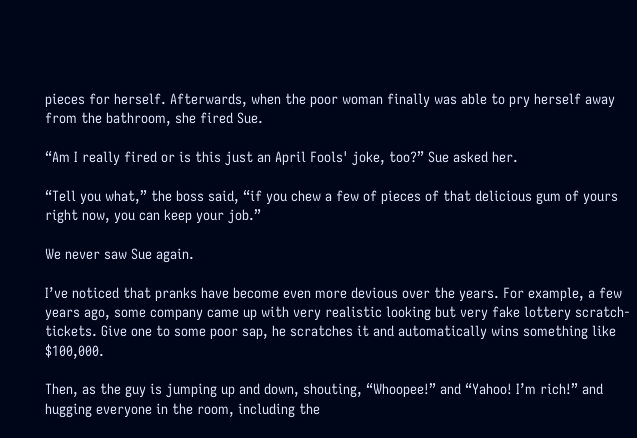pieces for herself. Afterwards, when the poor woman finally was able to pry herself away from the bathroom, she fired Sue.

“Am I really fired or is this just an April Fools' joke, too?” Sue asked her.

“Tell you what,” the boss said, “if you chew a few of pieces of that delicious gum of yours right now, you can keep your job.”

We never saw Sue again.

I’ve noticed that pranks have become even more devious over the years. For example, a few years ago, some company came up with very realistic looking but very fake lottery scratch-tickets. Give one to some poor sap, he scratches it and automatically wins something like $100,000.

Then, as the guy is jumping up and down, shouting, “Whoopee!” and “Yahoo! I’m rich!” and hugging everyone in the room, including the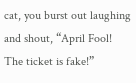cat, you burst out laughing and shout, “April Fool! The ticket is fake!”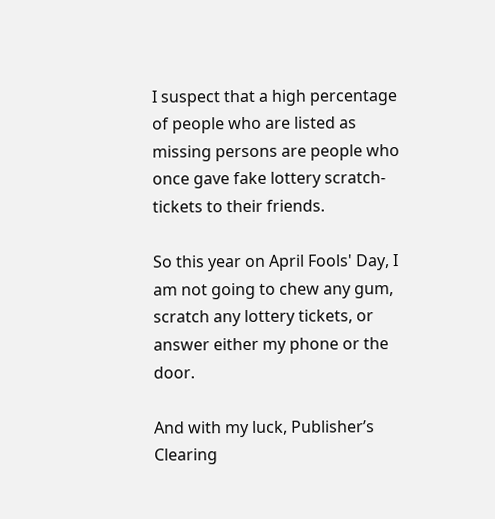I suspect that a high percentage of people who are listed as missing persons are people who once gave fake lottery scratch-tickets to their friends.

So this year on April Fools' Day, I am not going to chew any gum, scratch any lottery tickets, or answer either my phone or the door.

And with my luck, Publisher’s Clearing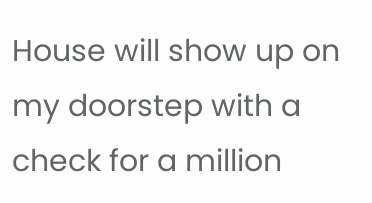House will show up on my doorstep with a check for a million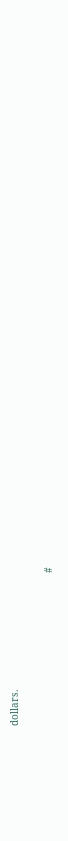dollars.

                                                   #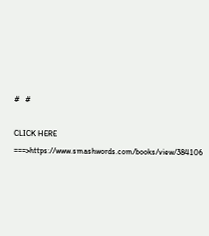#   #

CLICK HERE ===>https://www.smashwords.com/books/view/384106